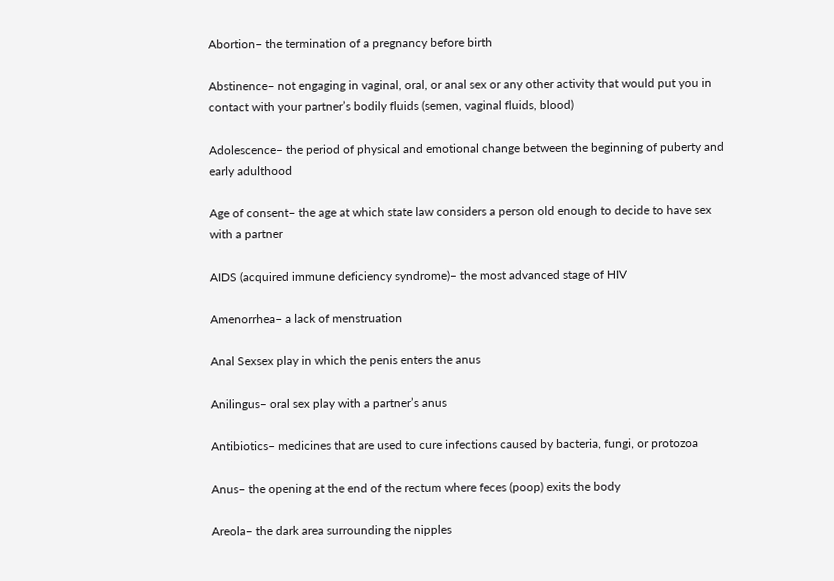Abortion– the termination of a pregnancy before birth

Abstinence– not engaging in vaginal, oral, or anal sex or any other activity that would put you in contact with your partner’s bodily fluids (semen, vaginal fluids, blood)

Adolescence– the period of physical and emotional change between the beginning of puberty and early adulthood

Age of consent– the age at which state law considers a person old enough to decide to have sex with a partner

AIDS (acquired immune deficiency syndrome)– the most advanced stage of HIV

Amenorrhea– a lack of menstruation

Anal Sexsex play in which the penis enters the anus

Anilingus– oral sex play with a partner’s anus

Antibiotics– medicines that are used to cure infections caused by bacteria, fungi, or protozoa

Anus– the opening at the end of the rectum where feces (poop) exits the body

Areola– the dark area surrounding the nipples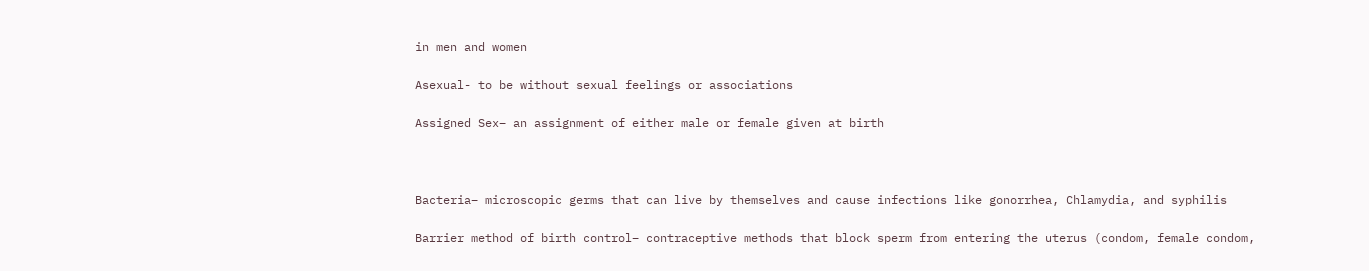in men and women

Asexual- to be without sexual feelings or associations

Assigned Sex– an assignment of either male or female given at birth



Bacteria– microscopic germs that can live by themselves and cause infections like gonorrhea, Chlamydia, and syphilis

Barrier method of birth control– contraceptive methods that block sperm from entering the uterus (condom, female condom,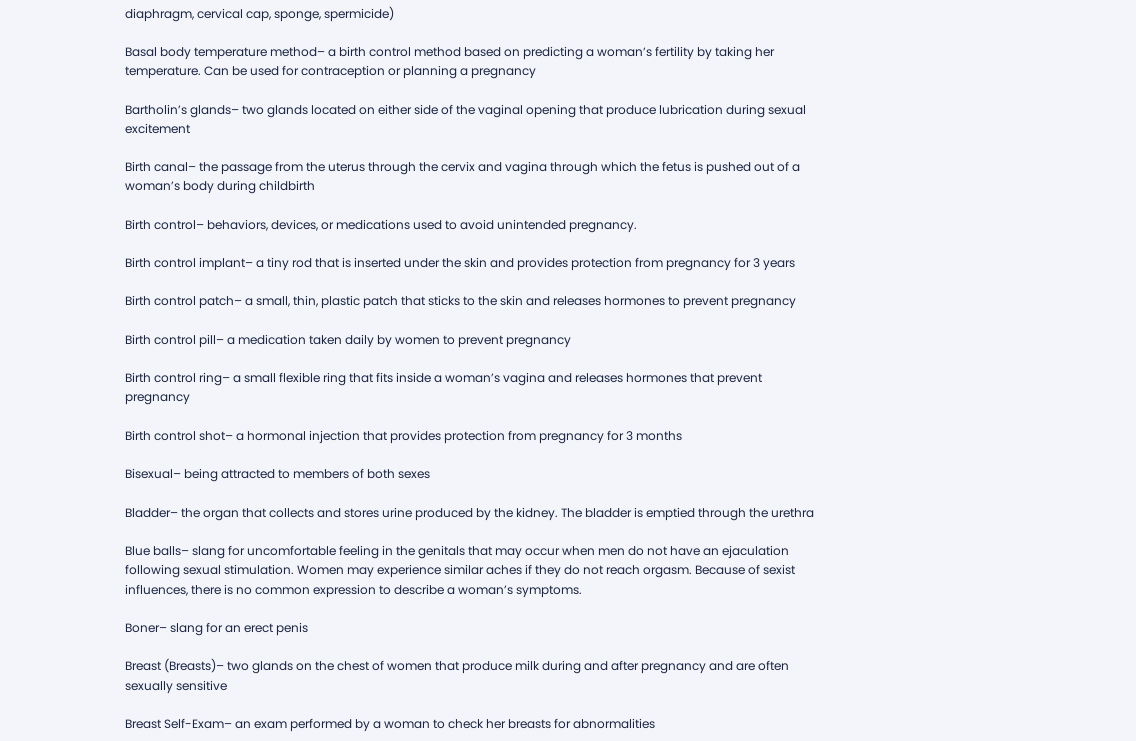diaphragm, cervical cap, sponge, spermicide)

Basal body temperature method– a birth control method based on predicting a woman’s fertility by taking her temperature. Can be used for contraception or planning a pregnancy

Bartholin’s glands– two glands located on either side of the vaginal opening that produce lubrication during sexual excitement

Birth canal– the passage from the uterus through the cervix and vagina through which the fetus is pushed out of a woman’s body during childbirth

Birth control– behaviors, devices, or medications used to avoid unintended pregnancy.

Birth control implant– a tiny rod that is inserted under the skin and provides protection from pregnancy for 3 years

Birth control patch– a small, thin, plastic patch that sticks to the skin and releases hormones to prevent pregnancy

Birth control pill– a medication taken daily by women to prevent pregnancy

Birth control ring– a small flexible ring that fits inside a woman’s vagina and releases hormones that prevent pregnancy

Birth control shot– a hormonal injection that provides protection from pregnancy for 3 months

Bisexual– being attracted to members of both sexes

Bladder– the organ that collects and stores urine produced by the kidney. The bladder is emptied through the urethra

Blue balls– slang for uncomfortable feeling in the genitals that may occur when men do not have an ejaculation following sexual stimulation. Women may experience similar aches if they do not reach orgasm. Because of sexist influences, there is no common expression to describe a woman’s symptoms.

Boner– slang for an erect penis

Breast (Breasts)– two glands on the chest of women that produce milk during and after pregnancy and are often sexually sensitive

Breast Self-Exam– an exam performed by a woman to check her breasts for abnormalities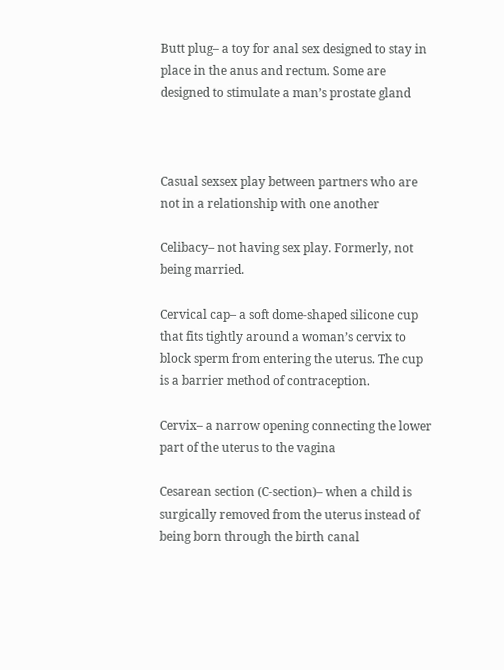Butt plug– a toy for anal sex designed to stay in place in the anus and rectum. Some are designed to stimulate a man’s prostate gland



Casual sexsex play between partners who are not in a relationship with one another

Celibacy– not having sex play. Formerly, not being married.

Cervical cap– a soft dome-shaped silicone cup that fits tightly around a woman’s cervix to block sperm from entering the uterus. The cup is a barrier method of contraception.

Cervix– a narrow opening connecting the lower part of the uterus to the vagina

Cesarean section (C-section)– when a child is surgically removed from the uterus instead of being born through the birth canal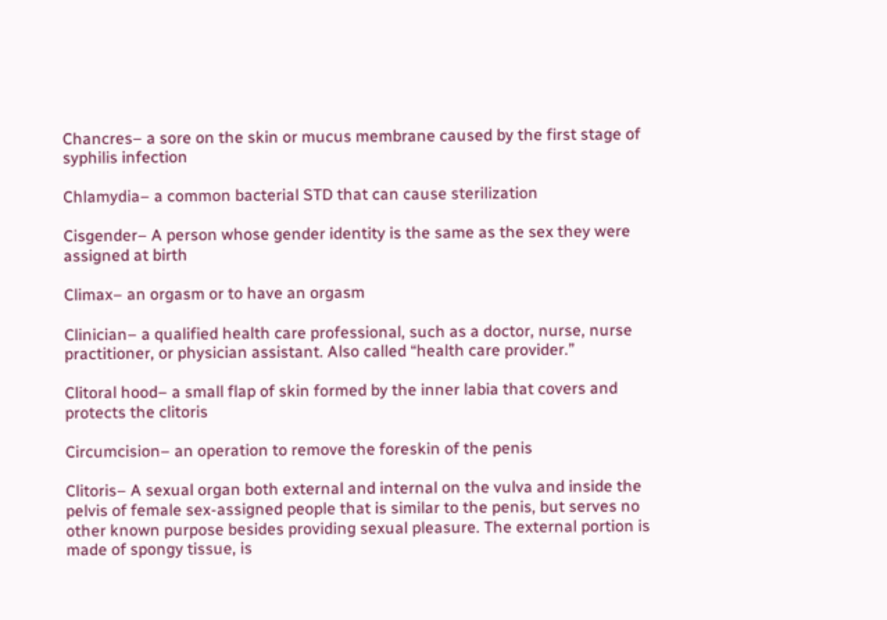Chancres– a sore on the skin or mucus membrane caused by the first stage of syphilis infection

Chlamydia– a common bacterial STD that can cause sterilization

Cisgender– A person whose gender identity is the same as the sex they were assigned at birth

Climax– an orgasm or to have an orgasm

Clinician– a qualified health care professional, such as a doctor, nurse, nurse practitioner, or physician assistant. Also called “health care provider.”

Clitoral hood– a small flap of skin formed by the inner labia that covers and protects the clitoris

Circumcision– an operation to remove the foreskin of the penis

Clitoris– A sexual organ both external and internal on the vulva and inside the pelvis of female sex-assigned people that is similar to the penis, but serves no other known purpose besides providing sexual pleasure. The external portion is made of spongy tissue, is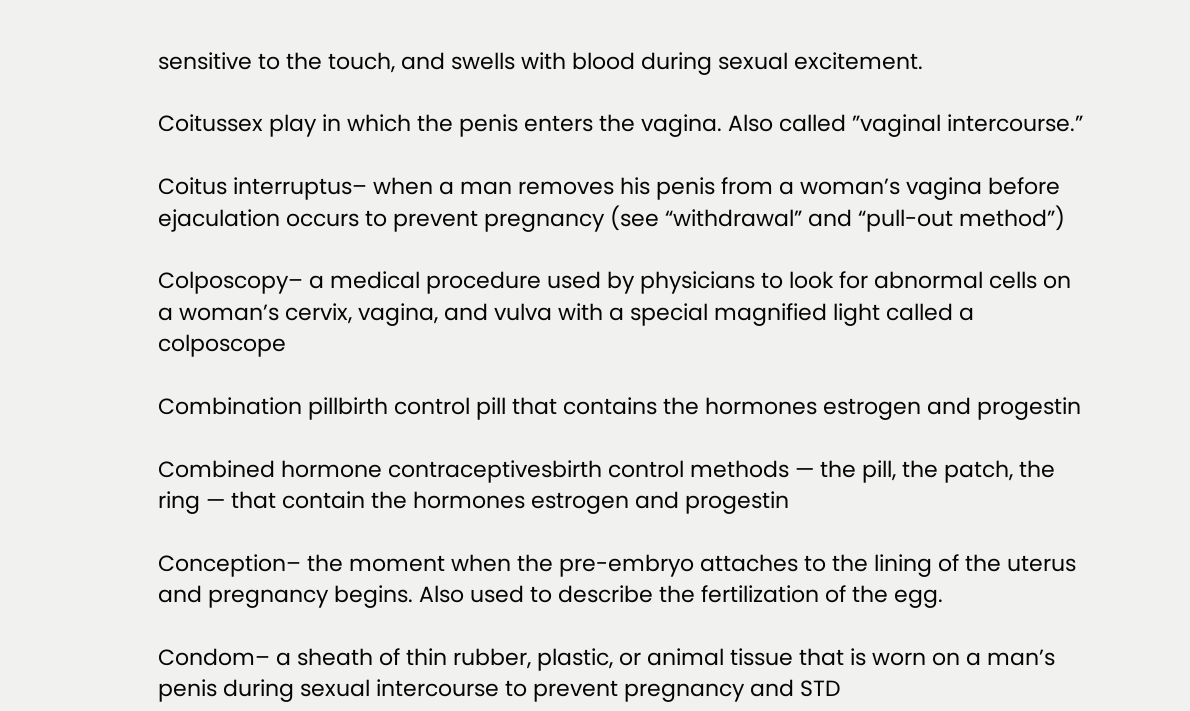sensitive to the touch, and swells with blood during sexual excitement.

Coitussex play in which the penis enters the vagina. Also called ”vaginal intercourse.”

Coitus interruptus– when a man removes his penis from a woman’s vagina before ejaculation occurs to prevent pregnancy (see “withdrawal” and “pull-out method”)

Colposcopy– a medical procedure used by physicians to look for abnormal cells on a woman’s cervix, vagina, and vulva with a special magnified light called a colposcope

Combination pillbirth control pill that contains the hormones estrogen and progestin

Combined hormone contraceptivesbirth control methods — the pill, the patch, the ring — that contain the hormones estrogen and progestin

Conception– the moment when the pre-embryo attaches to the lining of the uterus and pregnancy begins. Also used to describe the fertilization of the egg.

Condom– a sheath of thin rubber, plastic, or animal tissue that is worn on a man’s penis during sexual intercourse to prevent pregnancy and STD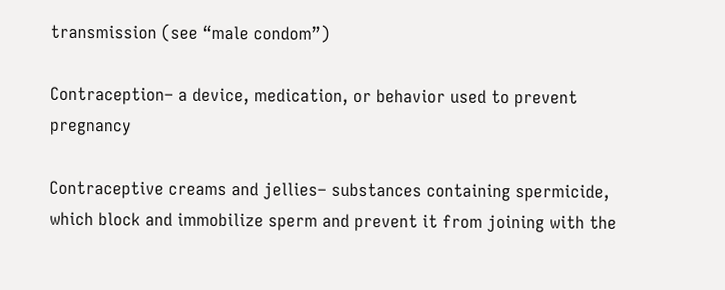transmission (see “male condom”)

Contraception– a device, medication, or behavior used to prevent pregnancy

Contraceptive creams and jellies– substances containing spermicide, which block and immobilize sperm and prevent it from joining with the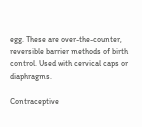egg. These are over-the-counter, reversible barrier methods of birth control. Used with cervical caps or diaphragms.

Contraceptive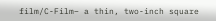film/C-Film– a thin, two-inch square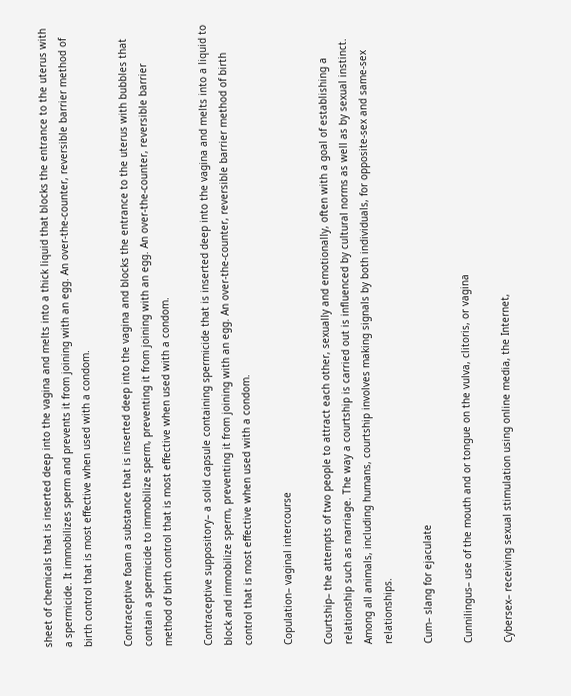sheet of chemicals that is inserted deep into the vagina and melts into a thick liquid that blocks the entrance to the uterus with a spermicide. It immobilizes sperm and prevents it from joining with an egg. An over-the-counter, reversible barrier method of birth control that is most effective when used with a condom.

Contraceptive foam a substance that is inserted deep into the vagina and blocks the entrance to the uterus with bubbles that contain a spermicide to immobilize sperm, preventing it from joining with an egg. An over-the-counter, reversible barrier method of birth control that is most effective when used with a condom.

Contraceptive suppository– a solid capsule containing spermicide that is inserted deep into the vagina and melts into a liquid to block and immobilize sperm, preventing it from joining with an egg. An over-the-counter, reversible barrier method of birth control that is most effective when used with a condom.

Copulation– vaginal intercourse

Courtship– the attempts of two people to attract each other, sexually and emotionally, often with a goal of establishing a relationship such as marriage. The way a courtship is carried out is influenced by cultural norms as well as by sexual instinct. Among all animals, including humans, courtship involves making signals by both individuals, for opposite-sex and same-sex relationships.

Cum– slang for ejaculate

Cunnilingus– use of the mouth and or tongue on the vulva, clitoris, or vagina

Cybersex– receiving sexual stimulation using online media, the Internet,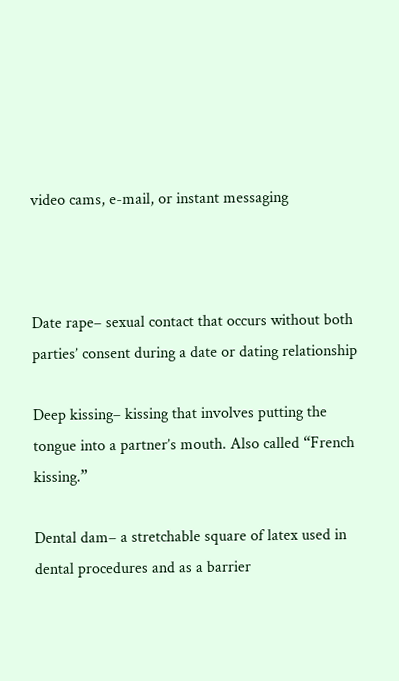video cams, e-mail, or instant messaging



Date rape– sexual contact that occurs without both parties’ consent during a date or dating relationship

Deep kissing– kissing that involves putting the tongue into a partner’s mouth. Also called “French kissing.”

Dental dam– a stretchable square of latex used in dental procedures and as a barrier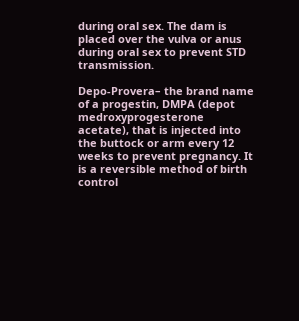during oral sex. The dam is placed over the vulva or anus during oral sex to prevent STD transmission.

Depo-Provera– the brand name of a progestin, DMPA (depot medroxyprogesterone acetate), that is injected into the buttock or arm every 12 weeks to prevent pregnancy. It is a reversible method of birth control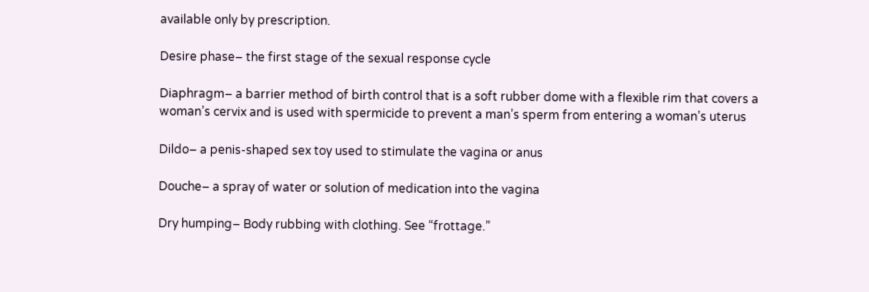available only by prescription.

Desire phase– the first stage of the sexual response cycle

Diaphragm– a barrier method of birth control that is a soft rubber dome with a flexible rim that covers a woman’s cervix and is used with spermicide to prevent a man’s sperm from entering a woman’s uterus

Dildo– a penis-shaped sex toy used to stimulate the vagina or anus

Douche– a spray of water or solution of medication into the vagina

Dry humping– Body rubbing with clothing. See “frottage.”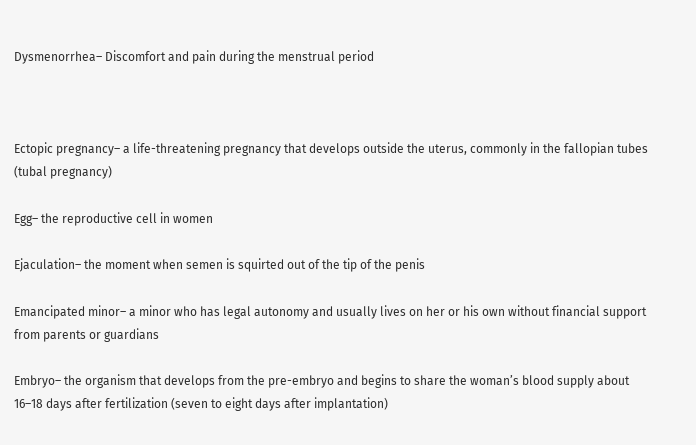Dysmenorrhea– Discomfort and pain during the menstrual period



Ectopic pregnancy– a life-threatening pregnancy that develops outside the uterus, commonly in the fallopian tubes (tubal pregnancy)

Egg– the reproductive cell in women

Ejaculation– the moment when semen is squirted out of the tip of the penis

Emancipated minor– a minor who has legal autonomy and usually lives on her or his own without financial support from parents or guardians

Embryo– the organism that develops from the pre-embryo and begins to share the woman’s blood supply about 16–18 days after fertilization (seven to eight days after implantation)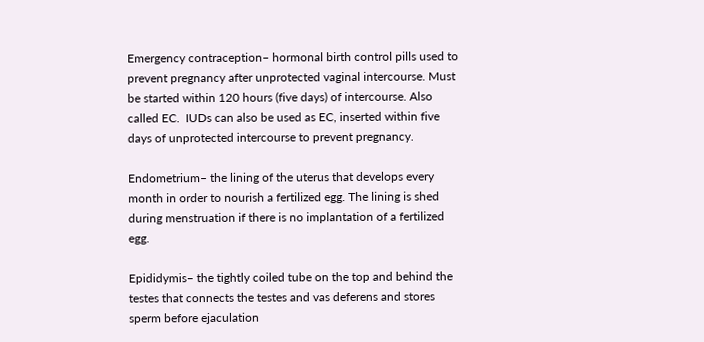Emergency contraception– hormonal birth control pills used to prevent pregnancy after unprotected vaginal intercourse. Must be started within 120 hours (five days) of intercourse. Also called EC.  IUDs can also be used as EC, inserted within five days of unprotected intercourse to prevent pregnancy.

Endometrium– the lining of the uterus that develops every month in order to nourish a fertilized egg. The lining is shed during menstruation if there is no implantation of a fertilized egg.

Epididymis– the tightly coiled tube on the top and behind the testes that connects the testes and vas deferens and stores sperm before ejaculation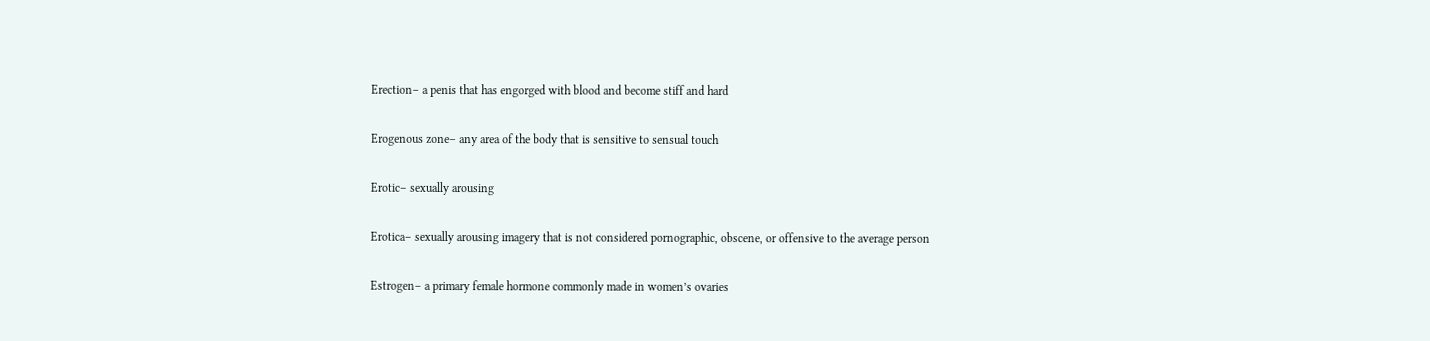Erection– a penis that has engorged with blood and become stiff and hard

Erogenous zone– any area of the body that is sensitive to sensual touch

Erotic– sexually arousing

Erotica– sexually arousing imagery that is not considered pornographic, obscene, or offensive to the average person

Estrogen– a primary female hormone commonly made in women’s ovaries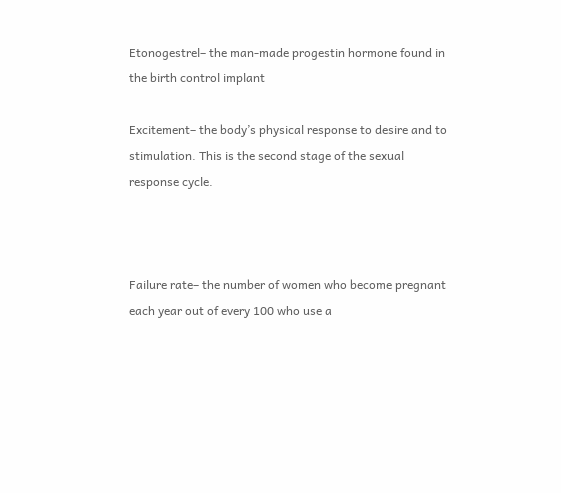Etonogestrel– the man-made progestin hormone found in the birth control implant

Excitement– the body’s physical response to desire and to stimulation. This is the second stage of the sexual response cycle.



Failure rate– the number of women who become pregnant each year out of every 100 who use a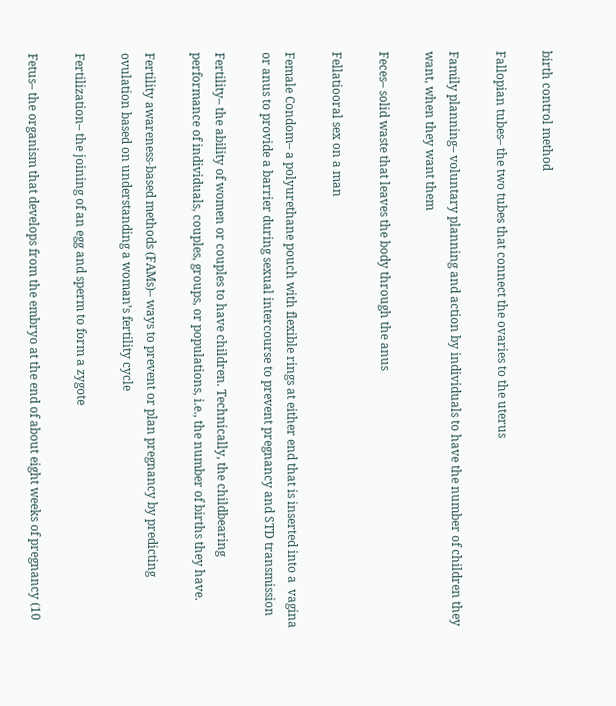birth control method

Fallopian tubes– the two tubes that connect the ovaries to the uterus

Family planning– voluntary planning and action by individuals to have the number of children they want, when they want them

Feces– solid waste that leaves the body through the anus

Fellatiooral sex on a man

Female Condom– a polyurethane pouch with flexible rings at either end that is inserted into a  vagina or anus to provide a barrier during sexual intercourse to prevent pregnancy and STD transmission

Fertility– the ability of women or couples to have children. Technically, the childbearing performance of individuals, couples, groups, or populations, i.e., the number of births they have.

Fertility awareness-based methods (FAMs)– ways to prevent or plan pregnancy by predicting ovulation based on understanding a woman’s fertility cycle

Fertilization– the joining of an egg and sperm to form a zygote

Fetus– the organism that develops from the embryo at the end of about eight weeks of pregnancy (10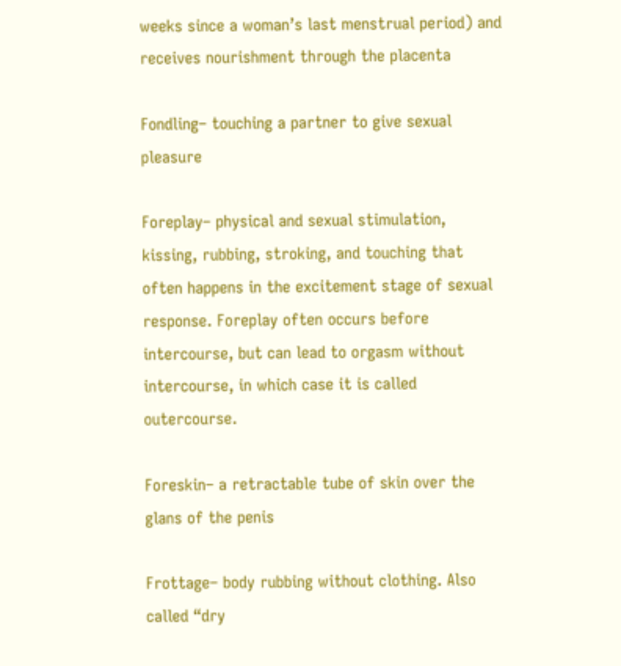weeks since a woman’s last menstrual period) and receives nourishment through the placenta

Fondling– touching a partner to give sexual pleasure

Foreplay– physical and sexual stimulation, kissing, rubbing, stroking, and touching that often happens in the excitement stage of sexual response. Foreplay often occurs before intercourse, but can lead to orgasm without intercourse, in which case it is called outercourse.

Foreskin– a retractable tube of skin over the glans of the penis

Frottage– body rubbing without clothing. Also called “dry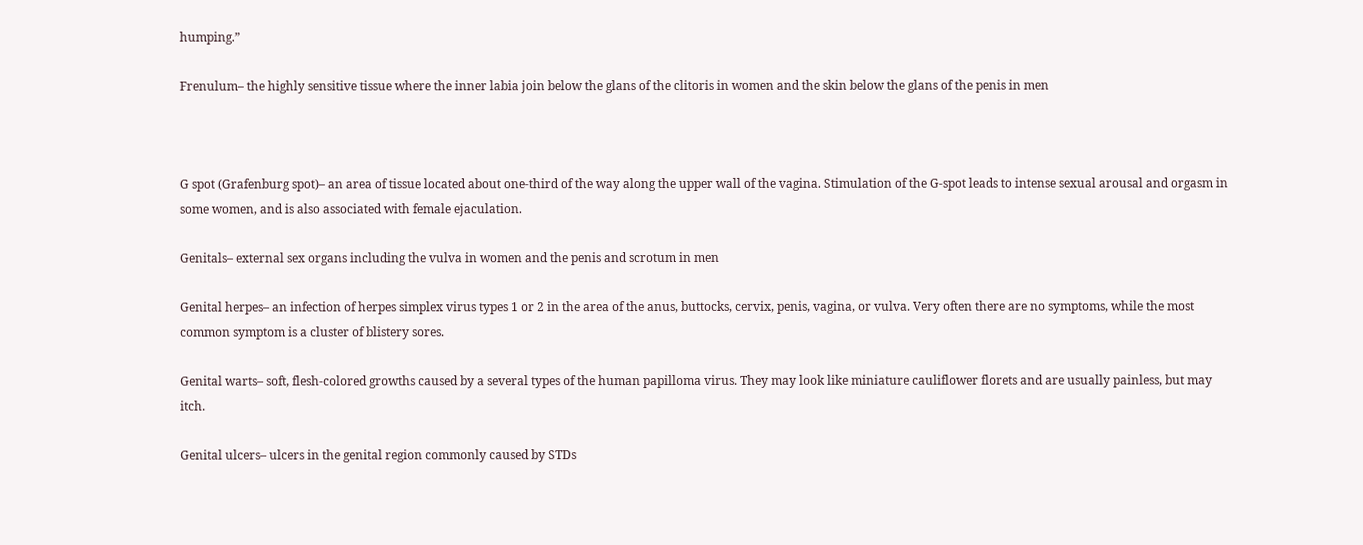humping.”

Frenulum– the highly sensitive tissue where the inner labia join below the glans of the clitoris in women and the skin below the glans of the penis in men



G spot (Grafenburg spot)– an area of tissue located about one-third of the way along the upper wall of the vagina. Stimulation of the G-spot leads to intense sexual arousal and orgasm in some women, and is also associated with female ejaculation.

Genitals– external sex organs including the vulva in women and the penis and scrotum in men

Genital herpes– an infection of herpes simplex virus types 1 or 2 in the area of the anus, buttocks, cervix, penis, vagina, or vulva. Very often there are no symptoms, while the most common symptom is a cluster of blistery sores.

Genital warts– soft, flesh-colored growths caused by a several types of the human papilloma virus. They may look like miniature cauliflower florets and are usually painless, but may itch.

Genital ulcers– ulcers in the genital region commonly caused by STDs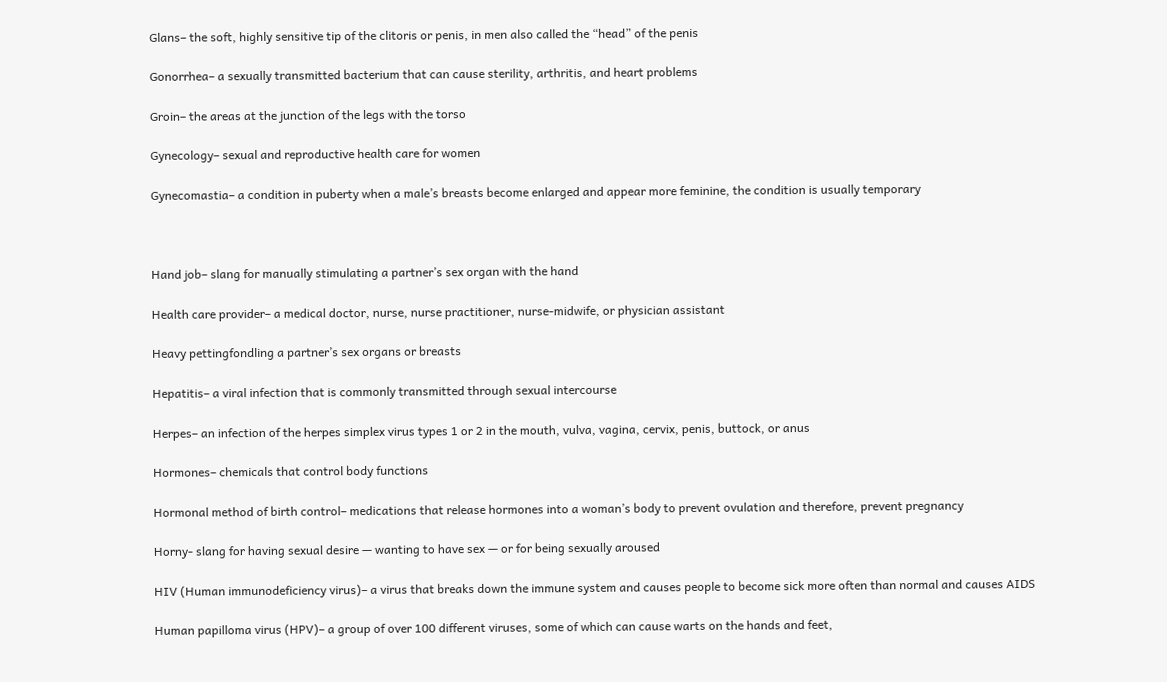Glans– the soft, highly sensitive tip of the clitoris or penis, in men also called the “head” of the penis

Gonorrhea– a sexually transmitted bacterium that can cause sterility, arthritis, and heart problems

Groin– the areas at the junction of the legs with the torso

Gynecology– sexual and reproductive health care for women

Gynecomastia– a condition in puberty when a male’s breasts become enlarged and appear more feminine, the condition is usually temporary



Hand job– slang for manually stimulating a partner’s sex organ with the hand

Health care provider– a medical doctor, nurse, nurse practitioner, nurse-midwife, or physician assistant

Heavy pettingfondling a partner’s sex organs or breasts

Hepatitis– a viral infection that is commonly transmitted through sexual intercourse

Herpes– an infection of the herpes simplex virus types 1 or 2 in the mouth, vulva, vagina, cervix, penis, buttock, or anus

Hormones– chemicals that control body functions

Hormonal method of birth control– medications that release hormones into a woman’s body to prevent ovulation and therefore, prevent pregnancy

Horny- slang for having sexual desire — wanting to have sex — or for being sexually aroused

HIV (Human immunodeficiency virus)– a virus that breaks down the immune system and causes people to become sick more often than normal and causes AIDS

Human papilloma virus (HPV)– a group of over 100 different viruses, some of which can cause warts on the hands and feet,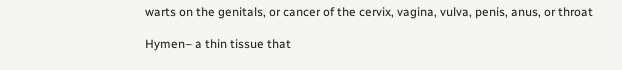warts on the genitals, or cancer of the cervix, vagina, vulva, penis, anus, or throat

Hymen– a thin tissue that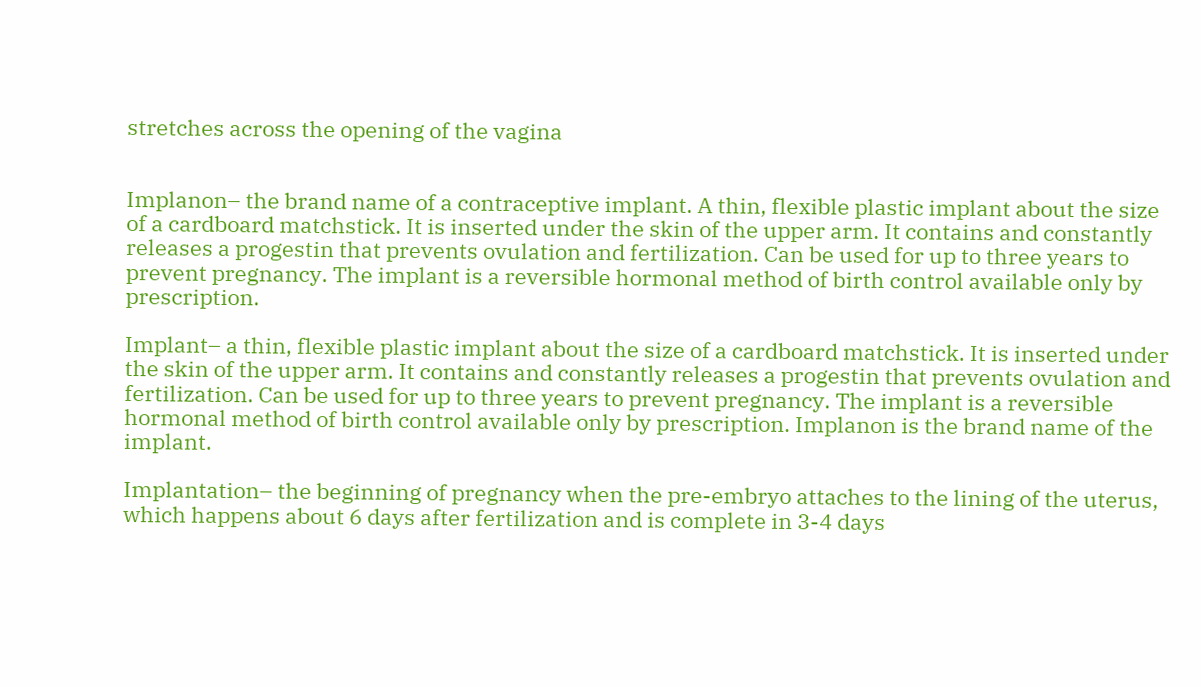stretches across the opening of the vagina


Implanon– the brand name of a contraceptive implant. A thin, flexible plastic implant about the size of a cardboard matchstick. It is inserted under the skin of the upper arm. It contains and constantly releases a progestin that prevents ovulation and fertilization. Can be used for up to three years to prevent pregnancy. The implant is a reversible hormonal method of birth control available only by prescription.

Implant– a thin, flexible plastic implant about the size of a cardboard matchstick. It is inserted under the skin of the upper arm. It contains and constantly releases a progestin that prevents ovulation and fertilization. Can be used for up to three years to prevent pregnancy. The implant is a reversible hormonal method of birth control available only by prescription. Implanon is the brand name of the implant.

Implantation– the beginning of pregnancy when the pre-embryo attaches to the lining of the uterus, which happens about 6 days after fertilization and is complete in 3-4 days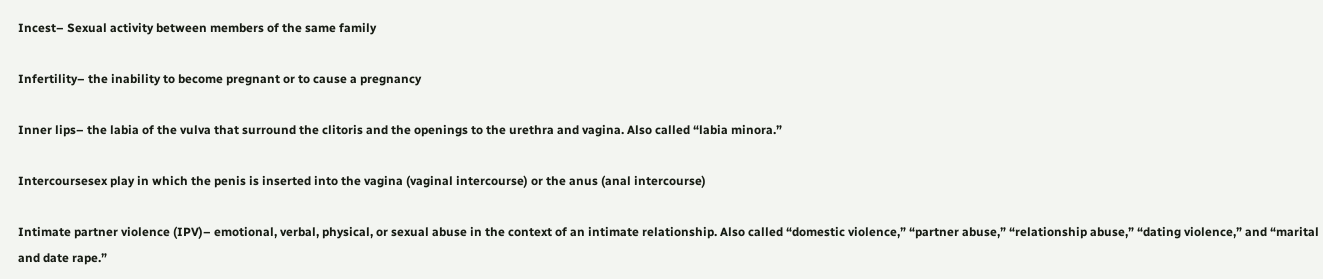Incest– Sexual activity between members of the same family

Infertility– the inability to become pregnant or to cause a pregnancy

Inner lips– the labia of the vulva that surround the clitoris and the openings to the urethra and vagina. Also called “labia minora.”

Intercoursesex play in which the penis is inserted into the vagina (vaginal intercourse) or the anus (anal intercourse)

Intimate partner violence (IPV)– emotional, verbal, physical, or sexual abuse in the context of an intimate relationship. Also called “domestic violence,” “partner abuse,” “relationship abuse,” “dating violence,” and “marital and date rape.”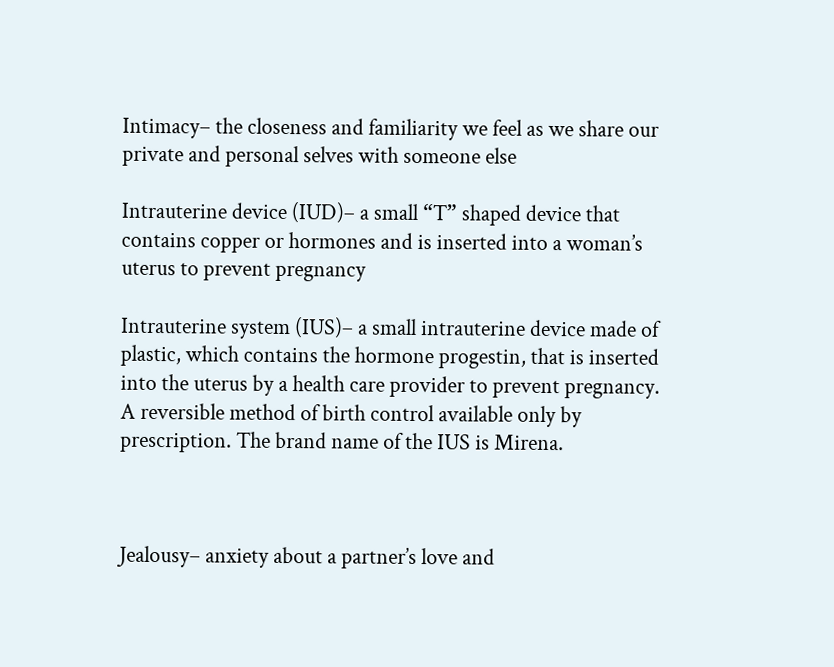Intimacy– the closeness and familiarity we feel as we share our private and personal selves with someone else

Intrauterine device (IUD)– a small “T” shaped device that contains copper or hormones and is inserted into a woman’s uterus to prevent pregnancy

Intrauterine system (IUS)– a small intrauterine device made of plastic, which contains the hormone progestin, that is inserted into the uterus by a health care provider to prevent pregnancy. A reversible method of birth control available only by prescription. The brand name of the IUS is Mirena.



Jealousy– anxiety about a partner’s love and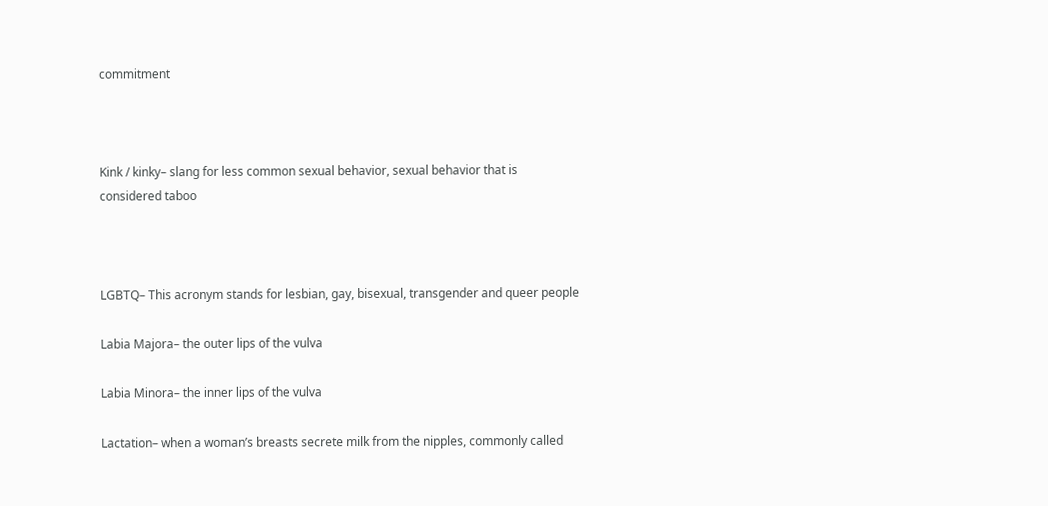commitment



Kink / kinky– slang for less common sexual behavior, sexual behavior that is considered taboo



LGBTQ– This acronym stands for lesbian, gay, bisexual, transgender and queer people

Labia Majora– the outer lips of the vulva

Labia Minora– the inner lips of the vulva

Lactation– when a woman’s breasts secrete milk from the nipples, commonly called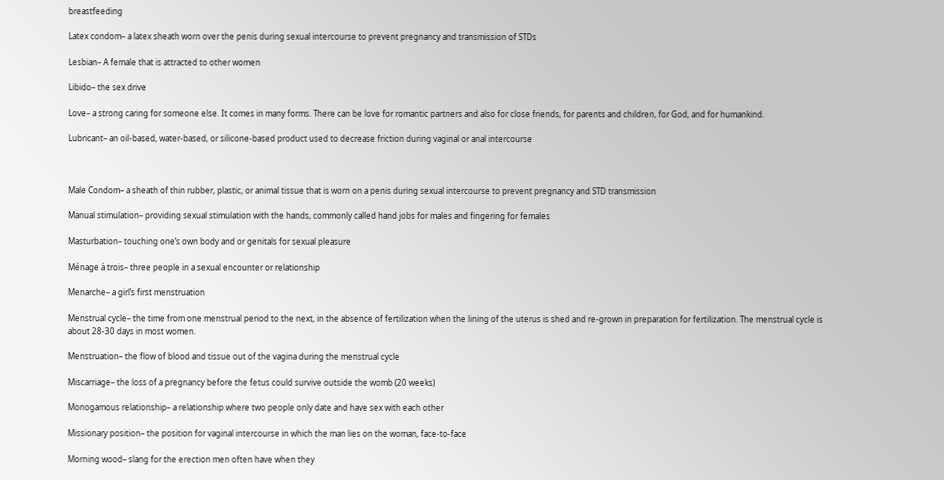breastfeeding

Latex condom– a latex sheath worn over the penis during sexual intercourse to prevent pregnancy and transmission of STDs

Lesbian– A female that is attracted to other women

Libido– the sex drive

Love– a strong caring for someone else. It comes in many forms. There can be love for romantic partners and also for close friends, for parents and children, for God, and for humankind.

Lubricant– an oil-based, water-based, or silicone-based product used to decrease friction during vaginal or anal intercourse



Male Condom– a sheath of thin rubber, plastic, or animal tissue that is worn on a penis during sexual intercourse to prevent pregnancy and STD transmission

Manual stimulation– providing sexual stimulation with the hands, commonly called hand jobs for males and fingering for females

Masturbation– touching one’s own body and or genitals for sexual pleasure

Ménage à trois– three people in a sexual encounter or relationship

Menarche– a girl’s first menstruation

Menstrual cycle– the time from one menstrual period to the next, in the absence of fertilization when the lining of the uterus is shed and re-grown in preparation for fertilization. The menstrual cycle is about 28-30 days in most women.

Menstruation– the flow of blood and tissue out of the vagina during the menstrual cycle

Miscarriage– the loss of a pregnancy before the fetus could survive outside the womb (20 weeks)

Monogamous relationship– a relationship where two people only date and have sex with each other

Missionary position– the position for vaginal intercourse in which the man lies on the woman, face-to-face

Morning wood– slang for the erection men often have when they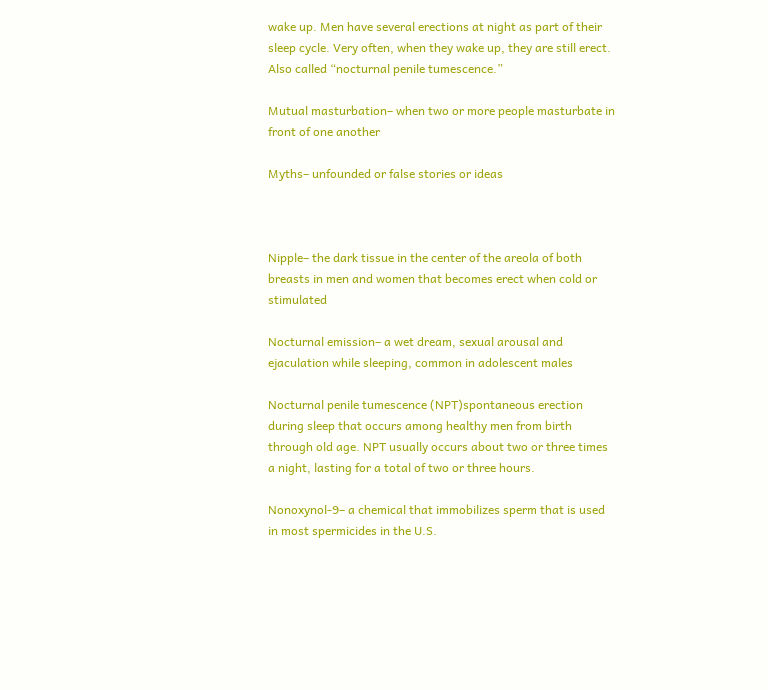wake up. Men have several erections at night as part of their sleep cycle. Very often, when they wake up, they are still erect.  Also called “nocturnal penile tumescence.”

Mutual masturbation– when two or more people masturbate in front of one another

Myths– unfounded or false stories or ideas



Nipple– the dark tissue in the center of the areola of both breasts in men and women that becomes erect when cold or stimulated

Nocturnal emission– a wet dream, sexual arousal and ejaculation while sleeping, common in adolescent males

Nocturnal penile tumescence (NPT)spontaneous erection during sleep that occurs among healthy men from birth through old age. NPT usually occurs about two or three times a night, lasting for a total of two or three hours.

Nonoxynol-9– a chemical that immobilizes sperm that is used in most spermicides in the U.S.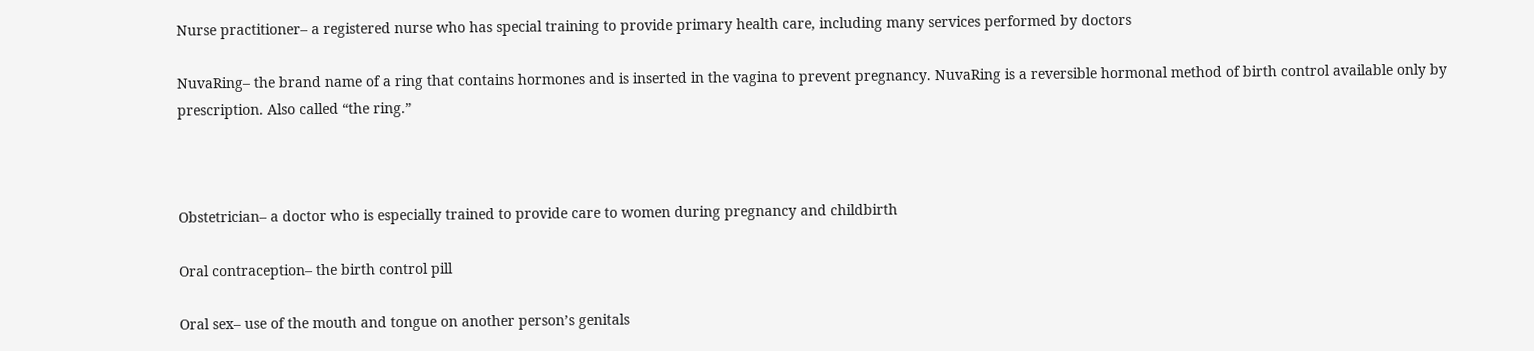Nurse practitioner– a registered nurse who has special training to provide primary health care, including many services performed by doctors

NuvaRing– the brand name of a ring that contains hormones and is inserted in the vagina to prevent pregnancy. NuvaRing is a reversible hormonal method of birth control available only by prescription. Also called “the ring.”



Obstetrician– a doctor who is especially trained to provide care to women during pregnancy and childbirth

Oral contraception– the birth control pill

Oral sex– use of the mouth and tongue on another person’s genitals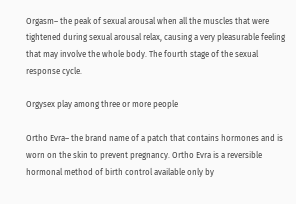Orgasm– the peak of sexual arousal when all the muscles that were tightened during sexual arousal relax, causing a very pleasurable feeling that may involve the whole body. The fourth stage of the sexual response cycle.

Orgysex play among three or more people

Ortho Evra– the brand name of a patch that contains hormones and is worn on the skin to prevent pregnancy. Ortho Evra is a reversible hormonal method of birth control available only by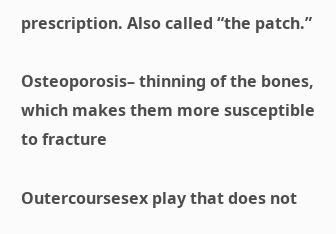prescription. Also called “the patch.”

Osteoporosis– thinning of the bones, which makes them more susceptible to fracture

Outercoursesex play that does not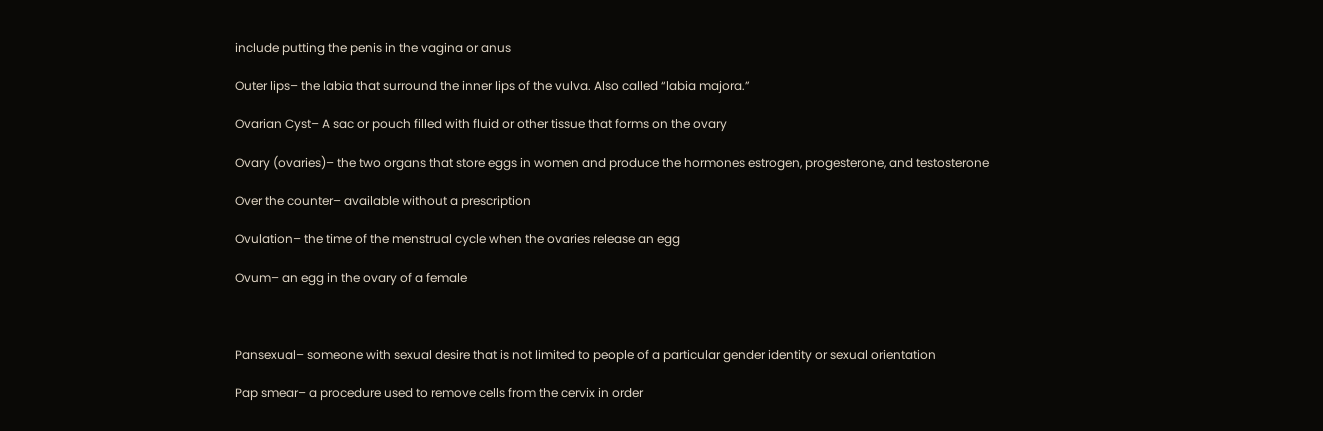include putting the penis in the vagina or anus

Outer lips– the labia that surround the inner lips of the vulva. Also called “labia majora.”

Ovarian Cyst– A sac or pouch filled with fluid or other tissue that forms on the ovary

Ovary (ovaries)– the two organs that store eggs in women and produce the hormones estrogen, progesterone, and testosterone

Over the counter– available without a prescription

Ovulation– the time of the menstrual cycle when the ovaries release an egg

Ovum– an egg in the ovary of a female



Pansexual– someone with sexual desire that is not limited to people of a particular gender identity or sexual orientation

Pap smear– a procedure used to remove cells from the cervix in order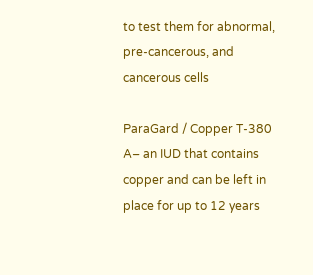to test them for abnormal, pre-cancerous, and cancerous cells

ParaGard / Copper T-380 A– an IUD that contains copper and can be left in place for up to 12 years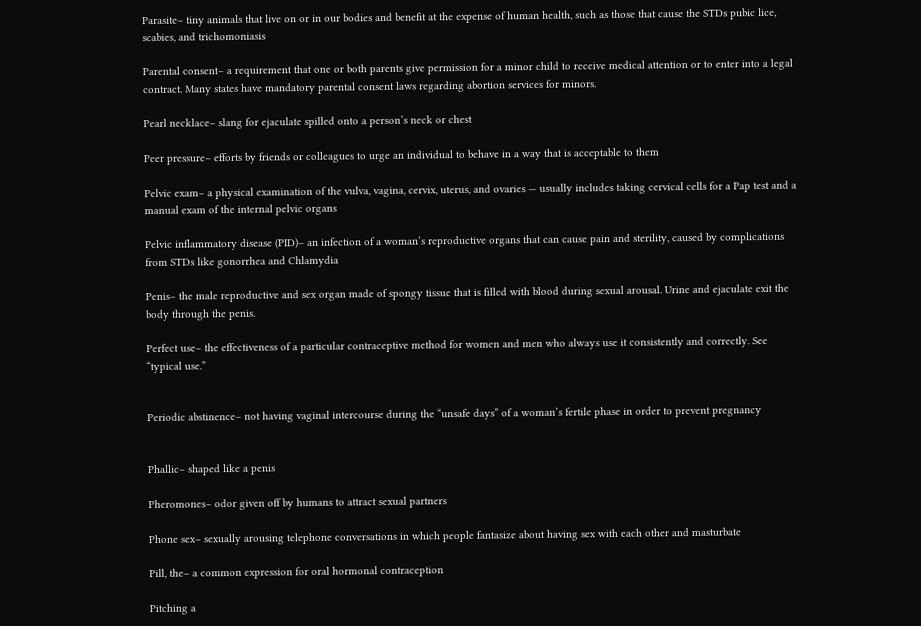Parasite– tiny animals that live on or in our bodies and benefit at the expense of human health, such as those that cause the STDs pubic lice, scabies, and trichomoniasis

Parental consent– a requirement that one or both parents give permission for a minor child to receive medical attention or to enter into a legal contract. Many states have mandatory parental consent laws regarding abortion services for minors.

Pearl necklace– slang for ejaculate spilled onto a person’s neck or chest

Peer pressure– efforts by friends or colleagues to urge an individual to behave in a way that is acceptable to them

Pelvic exam– a physical examination of the vulva, vagina, cervix, uterus, and ovaries — usually includes taking cervical cells for a Pap test and a manual exam of the internal pelvic organs

Pelvic inflammatory disease (PID)– an infection of a woman’s reproductive organs that can cause pain and sterility, caused by complications from STDs like gonorrhea and Chlamydia

Penis– the male reproductive and sex organ made of spongy tissue that is filled with blood during sexual arousal. Urine and ejaculate exit the body through the penis.

Perfect use– the effectiveness of a particular contraceptive method for women and men who always use it consistently and correctly. See “typical use.”


Periodic abstinence– not having vaginal intercourse during the “unsafe days” of a woman’s fertile phase in order to prevent pregnancy


Phallic– shaped like a penis

Pheromones– odor given off by humans to attract sexual partners

Phone sex– sexually arousing telephone conversations in which people fantasize about having sex with each other and masturbate

Pill, the– a common expression for oral hormonal contraception

Pitching a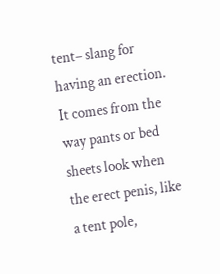tent– slang for having an erection. It comes from the way pants or bed sheets look when the erect penis, like a tent pole,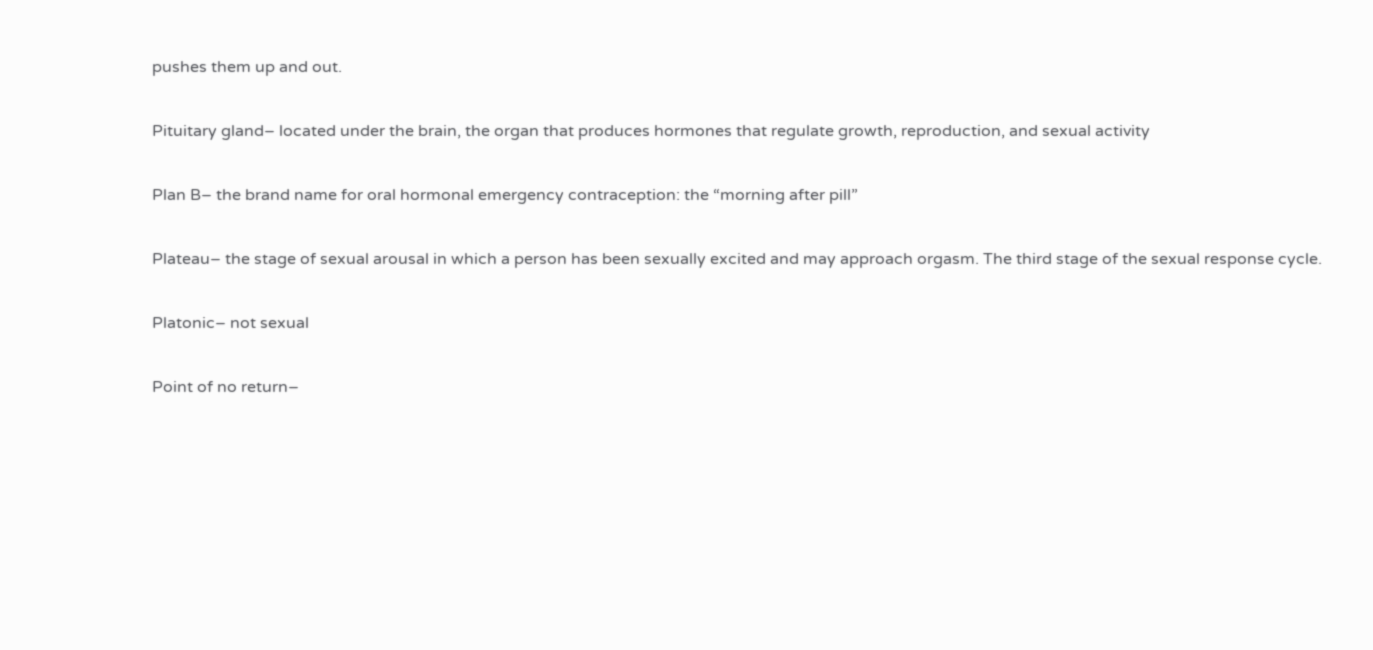pushes them up and out.

Pituitary gland– located under the brain, the organ that produces hormones that regulate growth, reproduction, and sexual activity

Plan B– the brand name for oral hormonal emergency contraception: the “morning after pill”

Plateau– the stage of sexual arousal in which a person has been sexually excited and may approach orgasm. The third stage of the sexual response cycle.

Platonic– not sexual

Point of no return–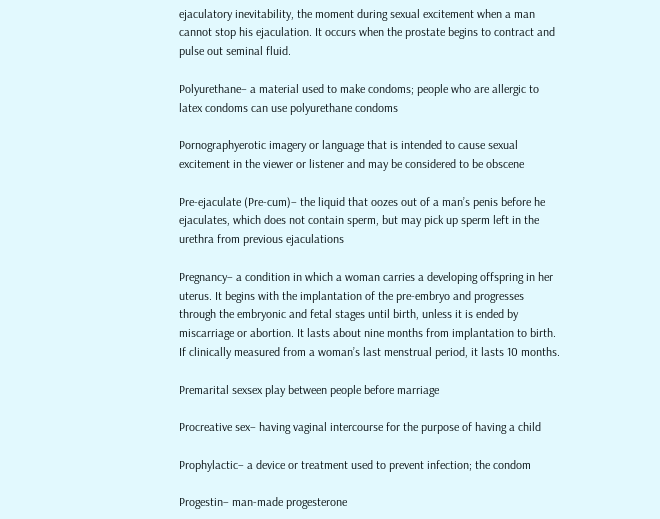ejaculatory inevitability, the moment during sexual excitement when a man cannot stop his ejaculation. It occurs when the prostate begins to contract and pulse out seminal fluid.

Polyurethane– a material used to make condoms; people who are allergic to latex condoms can use polyurethane condoms

Pornographyerotic imagery or language that is intended to cause sexual excitement in the viewer or listener and may be considered to be obscene

Pre-ejaculate (Pre-cum)– the liquid that oozes out of a man’s penis before he ejaculates, which does not contain sperm, but may pick up sperm left in the urethra from previous ejaculations

Pregnancy– a condition in which a woman carries a developing offspring in her uterus. It begins with the implantation of the pre-embryo and progresses through the embryonic and fetal stages until birth, unless it is ended by miscarriage or abortion. It lasts about nine months from implantation to birth. If clinically measured from a woman’s last menstrual period, it lasts 10 months.

Premarital sexsex play between people before marriage

Procreative sex– having vaginal intercourse for the purpose of having a child

Prophylactic– a device or treatment used to prevent infection; the condom

Progestin– man-made progesterone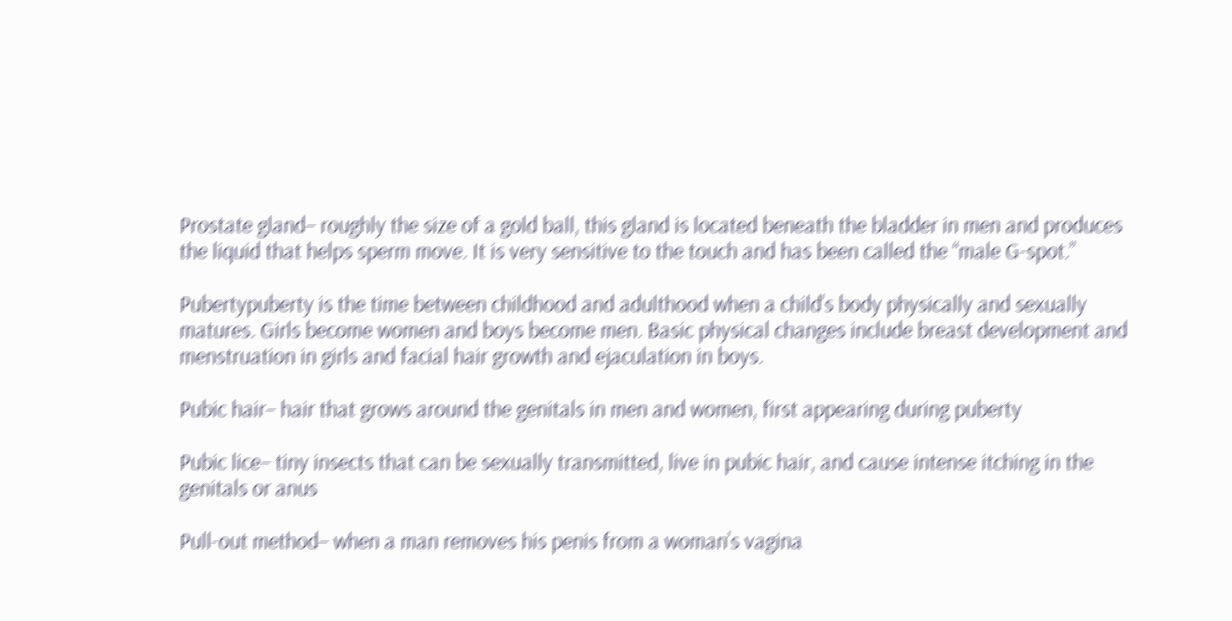Prostate gland– roughly the size of a gold ball, this gland is located beneath the bladder in men and produces the liquid that helps sperm move. It is very sensitive to the touch and has been called the “male G-spot.”

Pubertypuberty is the time between childhood and adulthood when a child’s body physically and sexually matures. Girls become women and boys become men. Basic physical changes include breast development and menstruation in girls and facial hair growth and ejaculation in boys.

Pubic hair– hair that grows around the genitals in men and women, first appearing during puberty

Pubic lice– tiny insects that can be sexually transmitted, live in pubic hair, and cause intense itching in the genitals or anus

Pull-out method– when a man removes his penis from a woman’s vagina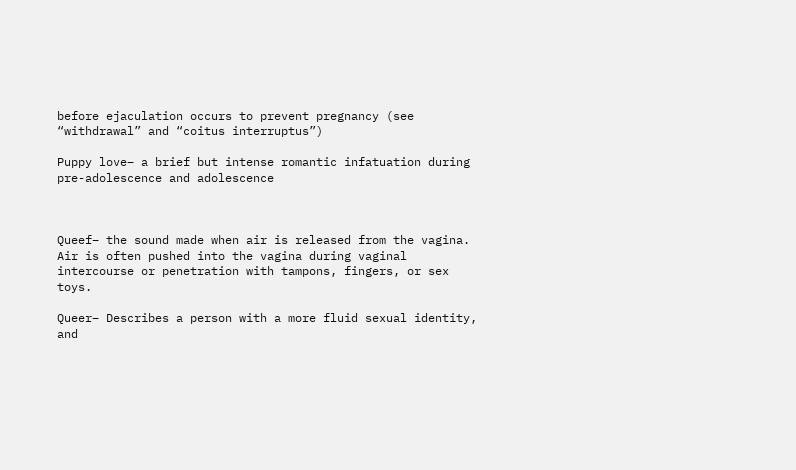before ejaculation occurs to prevent pregnancy (see “withdrawal” and “coitus interruptus”)

Puppy love– a brief but intense romantic infatuation during pre-adolescence and adolescence



Queef– the sound made when air is released from the vagina. Air is often pushed into the vagina during vaginal intercourse or penetration with tampons, fingers, or sex toys.

Queer– Describes a person with a more fluid sexual identity, and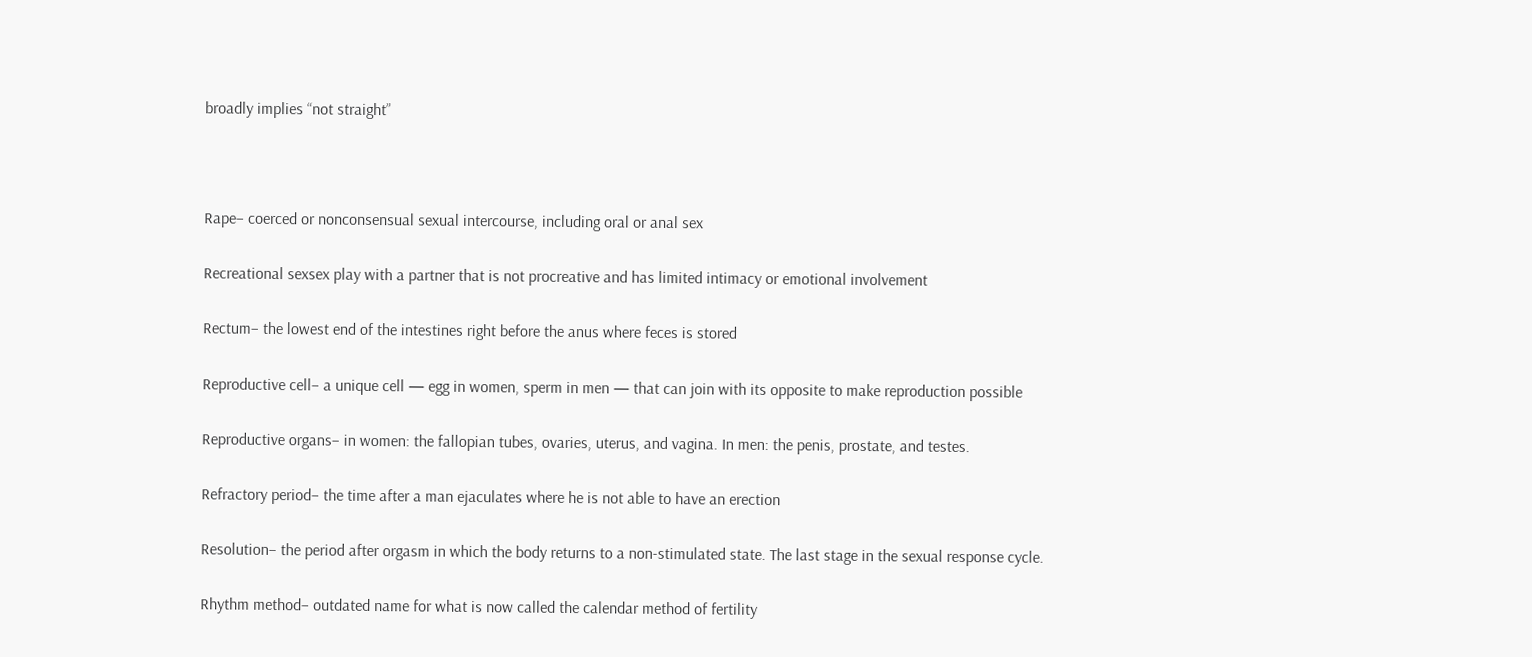broadly implies “not straight”



Rape– coerced or nonconsensual sexual intercourse, including oral or anal sex

Recreational sexsex play with a partner that is not procreative and has limited intimacy or emotional involvement

Rectum– the lowest end of the intestines right before the anus where feces is stored

Reproductive cell– a unique cell — egg in women, sperm in men — that can join with its opposite to make reproduction possible

Reproductive organs– in women: the fallopian tubes, ovaries, uterus, and vagina. In men: the penis, prostate, and testes.

Refractory period– the time after a man ejaculates where he is not able to have an erection

Resolution– the period after orgasm in which the body returns to a non-stimulated state. The last stage in the sexual response cycle.

Rhythm method– outdated name for what is now called the calendar method of fertility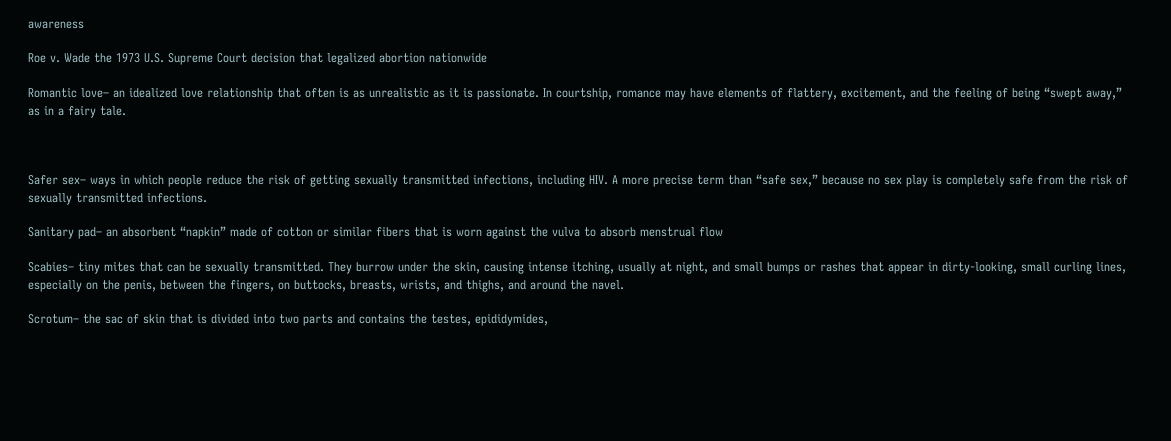awareness

Roe v. Wade the 1973 U.S. Supreme Court decision that legalized abortion nationwide

Romantic love– an idealized love relationship that often is as unrealistic as it is passionate. In courtship, romance may have elements of flattery, excitement, and the feeling of being “swept away,” as in a fairy tale.



Safer sex– ways in which people reduce the risk of getting sexually transmitted infections, including HIV. A more precise term than “safe sex,” because no sex play is completely safe from the risk of sexually transmitted infections.

Sanitary pad– an absorbent “napkin” made of cotton or similar fibers that is worn against the vulva to absorb menstrual flow

Scabies– tiny mites that can be sexually transmitted. They burrow under the skin, causing intense itching, usually at night, and small bumps or rashes that appear in dirty-looking, small curling lines, especially on the penis, between the fingers, on buttocks, breasts, wrists, and thighs, and around the navel.

Scrotum– the sac of skin that is divided into two parts and contains the testes, epididymides,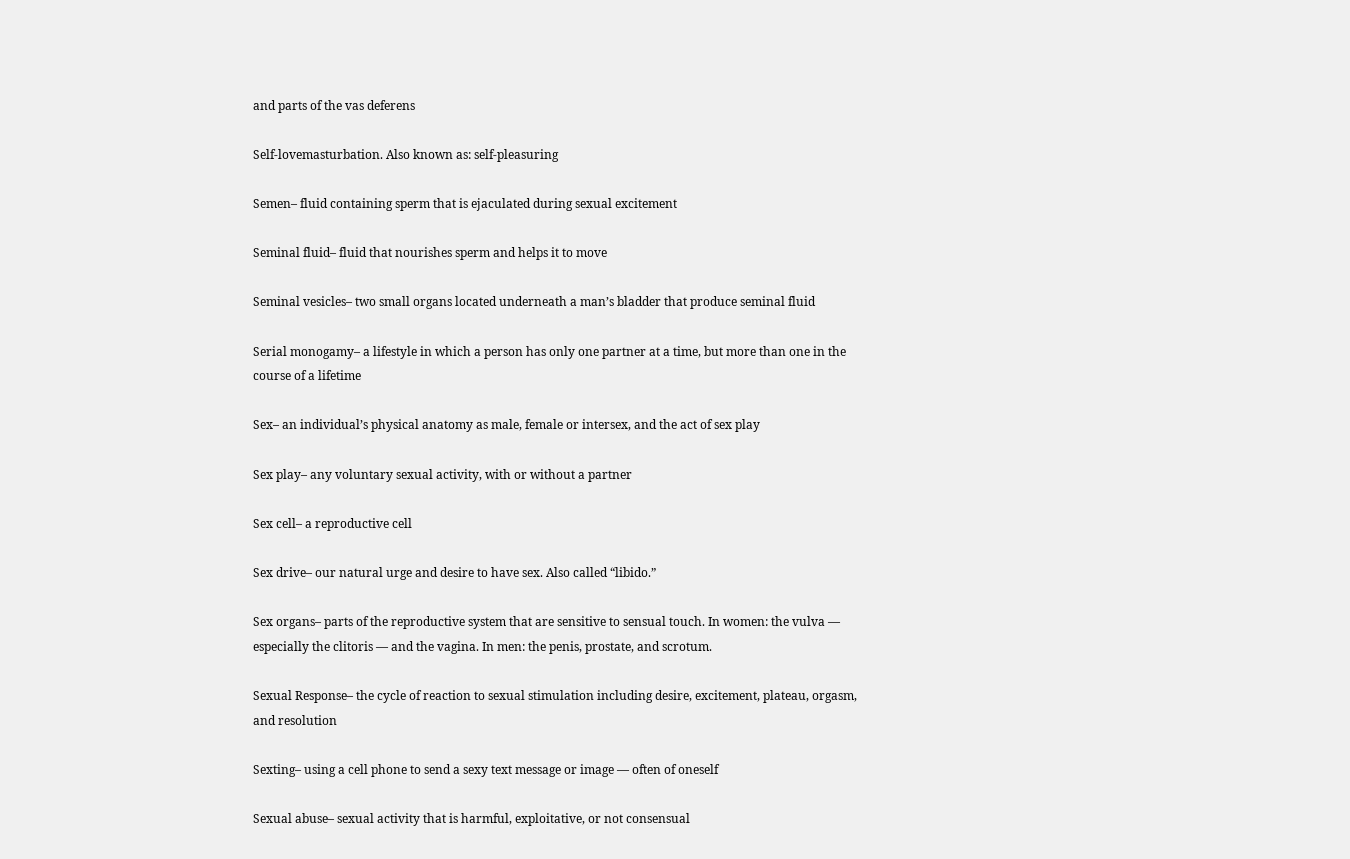and parts of the vas deferens

Self-lovemasturbation. Also known as: self-pleasuring

Semen– fluid containing sperm that is ejaculated during sexual excitement

Seminal fluid– fluid that nourishes sperm and helps it to move

Seminal vesicles– two small organs located underneath a man’s bladder that produce seminal fluid

Serial monogamy– a lifestyle in which a person has only one partner at a time, but more than one in the course of a lifetime

Sex– an individual’s physical anatomy as male, female or intersex, and the act of sex play

Sex play– any voluntary sexual activity, with or without a partner

Sex cell– a reproductive cell

Sex drive– our natural urge and desire to have sex. Also called “libido.”

Sex organs– parts of the reproductive system that are sensitive to sensual touch. In women: the vulva — especially the clitoris — and the vagina. In men: the penis, prostate, and scrotum.

Sexual Response– the cycle of reaction to sexual stimulation including desire, excitement, plateau, orgasm, and resolution

Sexting– using a cell phone to send a sexy text message or image — often of oneself

Sexual abuse– sexual activity that is harmful, exploitative, or not consensual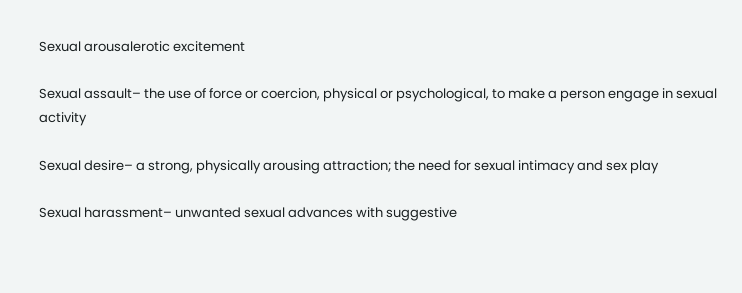Sexual arousalerotic excitement

Sexual assault– the use of force or coercion, physical or psychological, to make a person engage in sexual activity

Sexual desire– a strong, physically arousing attraction; the need for sexual intimacy and sex play

Sexual harassment– unwanted sexual advances with suggestive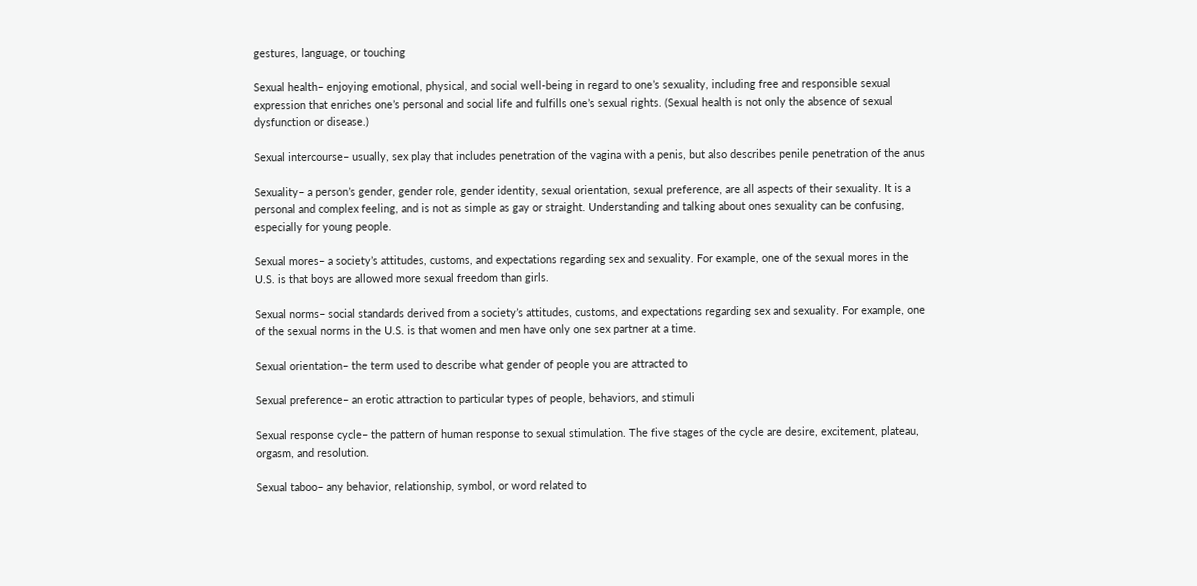gestures, language, or touching

Sexual health– enjoying emotional, physical, and social well-being in regard to one’s sexuality, including free and responsible sexual expression that enriches one’s personal and social life and fulfills one’s sexual rights. (Sexual health is not only the absence of sexual dysfunction or disease.)

Sexual intercourse– usually, sex play that includes penetration of the vagina with a penis, but also describes penile penetration of the anus

Sexuality– a person’s gender, gender role, gender identity, sexual orientation, sexual preference, are all aspects of their sexuality. It is a personal and complex feeling, and is not as simple as gay or straight. Understanding and talking about ones sexuality can be confusing, especially for young people.

Sexual mores– a society’s attitudes, customs, and expectations regarding sex and sexuality. For example, one of the sexual mores in the U.S. is that boys are allowed more sexual freedom than girls.

Sexual norms– social standards derived from a society’s attitudes, customs, and expectations regarding sex and sexuality. For example, one of the sexual norms in the U.S. is that women and men have only one sex partner at a time.

Sexual orientation– the term used to describe what gender of people you are attracted to

Sexual preference– an erotic attraction to particular types of people, behaviors, and stimuli

Sexual response cycle– the pattern of human response to sexual stimulation. The five stages of the cycle are desire, excitement, plateau, orgasm, and resolution.

Sexual taboo– any behavior, relationship, symbol, or word related to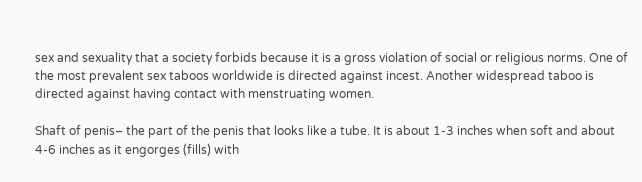sex and sexuality that a society forbids because it is a gross violation of social or religious norms. One of the most prevalent sex taboos worldwide is directed against incest. Another widespread taboo is directed against having contact with menstruating women.

Shaft of penis– the part of the penis that looks like a tube. It is about 1-3 inches when soft and about 4-6 inches as it engorges (fills) with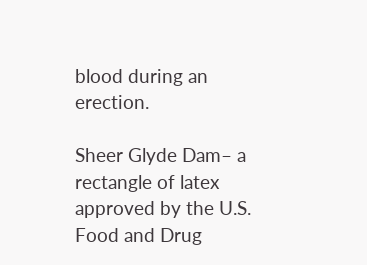blood during an erection.

Sheer Glyde Dam– a rectangle of latex approved by the U.S. Food and Drug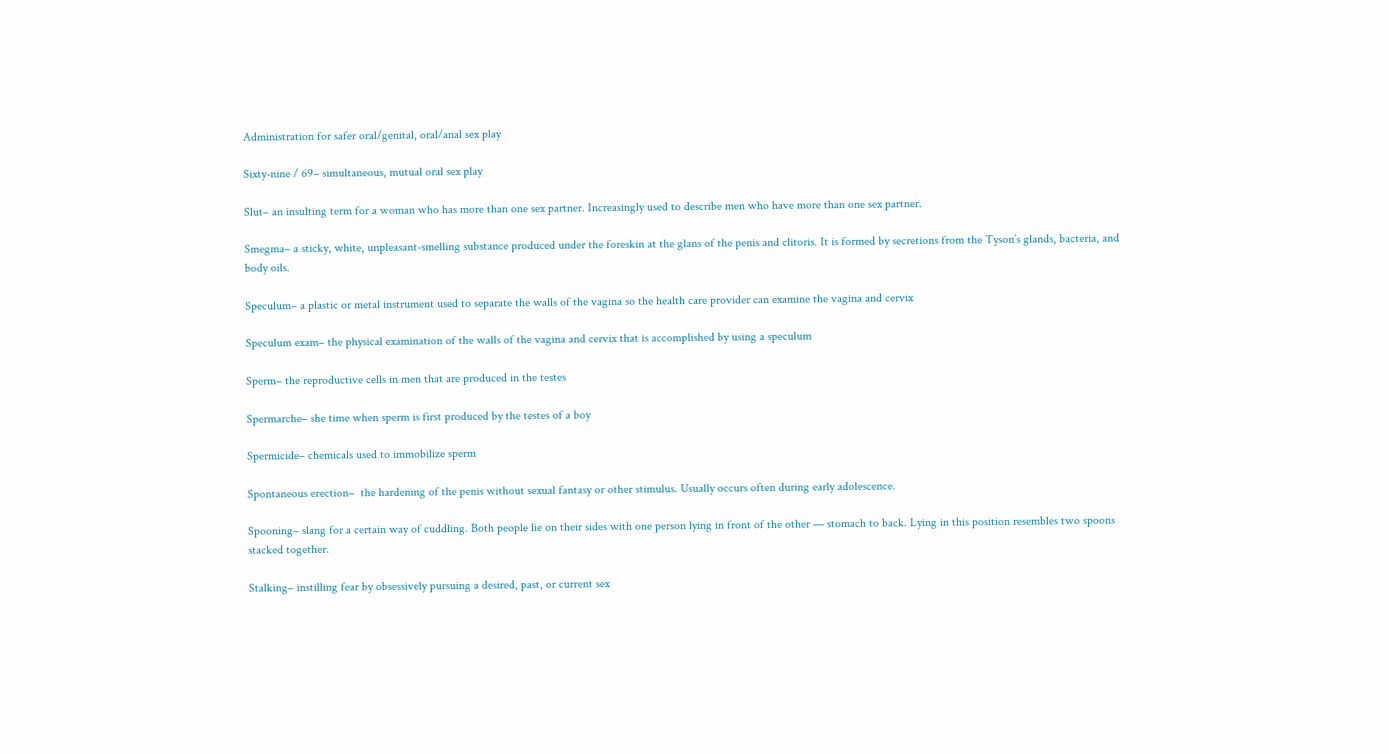Administration for safer oral/genital, oral/anal sex play

Sixty-nine / 69– simultaneous, mutual oral sex play

Slut– an insulting term for a woman who has more than one sex partner. Increasingly used to describe men who have more than one sex partner.

Smegma– a sticky, white, unpleasant-smelling substance produced under the foreskin at the glans of the penis and clitoris. It is formed by secretions from the Tyson’s glands, bacteria, and body oils.

Speculum– a plastic or metal instrument used to separate the walls of the vagina so the health care provider can examine the vagina and cervix

Speculum exam– the physical examination of the walls of the vagina and cervix that is accomplished by using a speculum

Sperm– the reproductive cells in men that are produced in the testes

Spermarche– she time when sperm is first produced by the testes of a boy

Spermicide– chemicals used to immobilize sperm

Spontaneous erection–  the hardening of the penis without sexual fantasy or other stimulus. Usually occurs often during early adolescence.

Spooning– slang for a certain way of cuddling. Both people lie on their sides with one person lying in front of the other — stomach to back. Lying in this position resembles two spoons stacked together.

Stalking– instilling fear by obsessively pursuing a desired, past, or current sex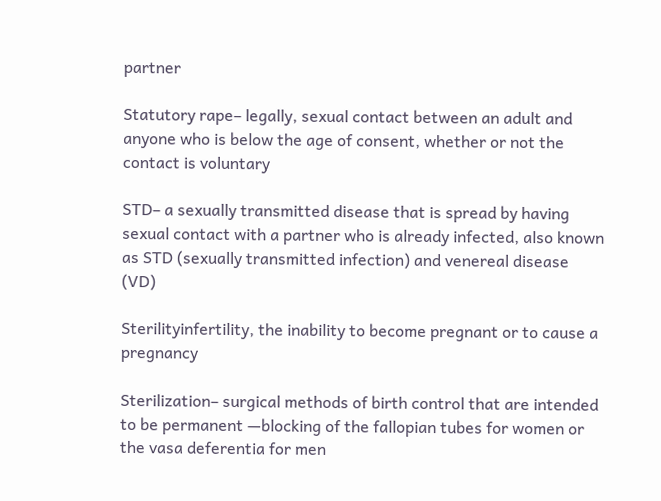partner

Statutory rape– legally, sexual contact between an adult and anyone who is below the age of consent, whether or not the contact is voluntary

STD– a sexually transmitted disease that is spread by having sexual contact with a partner who is already infected, also known as STD (sexually transmitted infection) and venereal disease (VD)

Sterilityinfertility, the inability to become pregnant or to cause a pregnancy

Sterilization– surgical methods of birth control that are intended to be permanent —blocking of the fallopian tubes for women or the vasa deferentia for men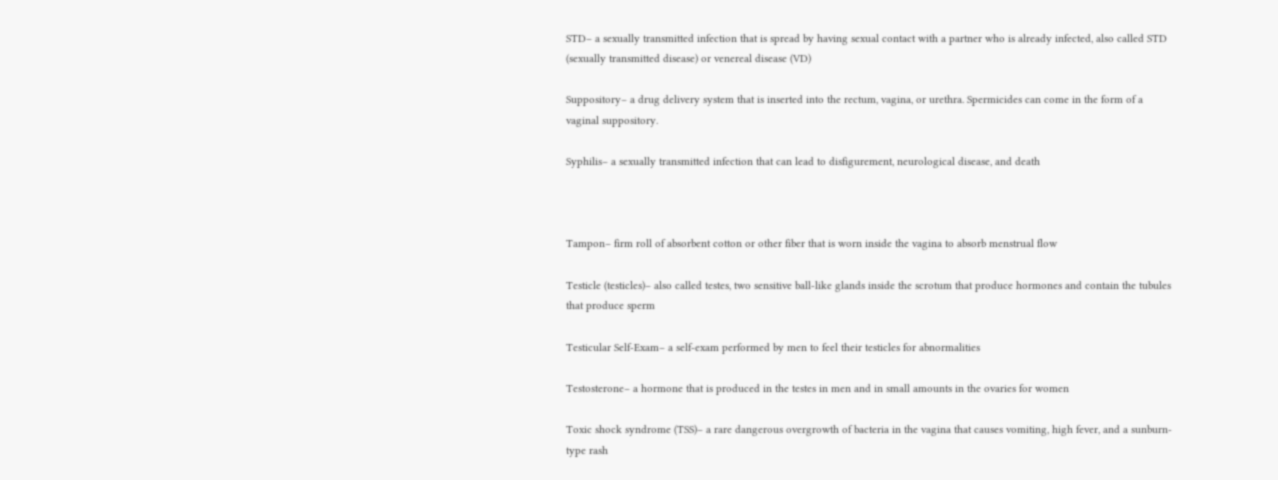STD– a sexually transmitted infection that is spread by having sexual contact with a partner who is already infected, also called STD (sexually transmitted disease) or venereal disease (VD)

Suppository– a drug delivery system that is inserted into the rectum, vagina, or urethra. Spermicides can come in the form of a vaginal suppository.

Syphilis– a sexually transmitted infection that can lead to disfigurement, neurological disease, and death



Tampon– firm roll of absorbent cotton or other fiber that is worn inside the vagina to absorb menstrual flow

Testicle (testicles)– also called testes, two sensitive ball-like glands inside the scrotum that produce hormones and contain the tubules that produce sperm

Testicular Self-Exam– a self-exam performed by men to feel their testicles for abnormalities

Testosterone– a hormone that is produced in the testes in men and in small amounts in the ovaries for women

Toxic shock syndrome (TSS)– a rare dangerous overgrowth of bacteria in the vagina that causes vomiting, high fever, and a sunburn-type rash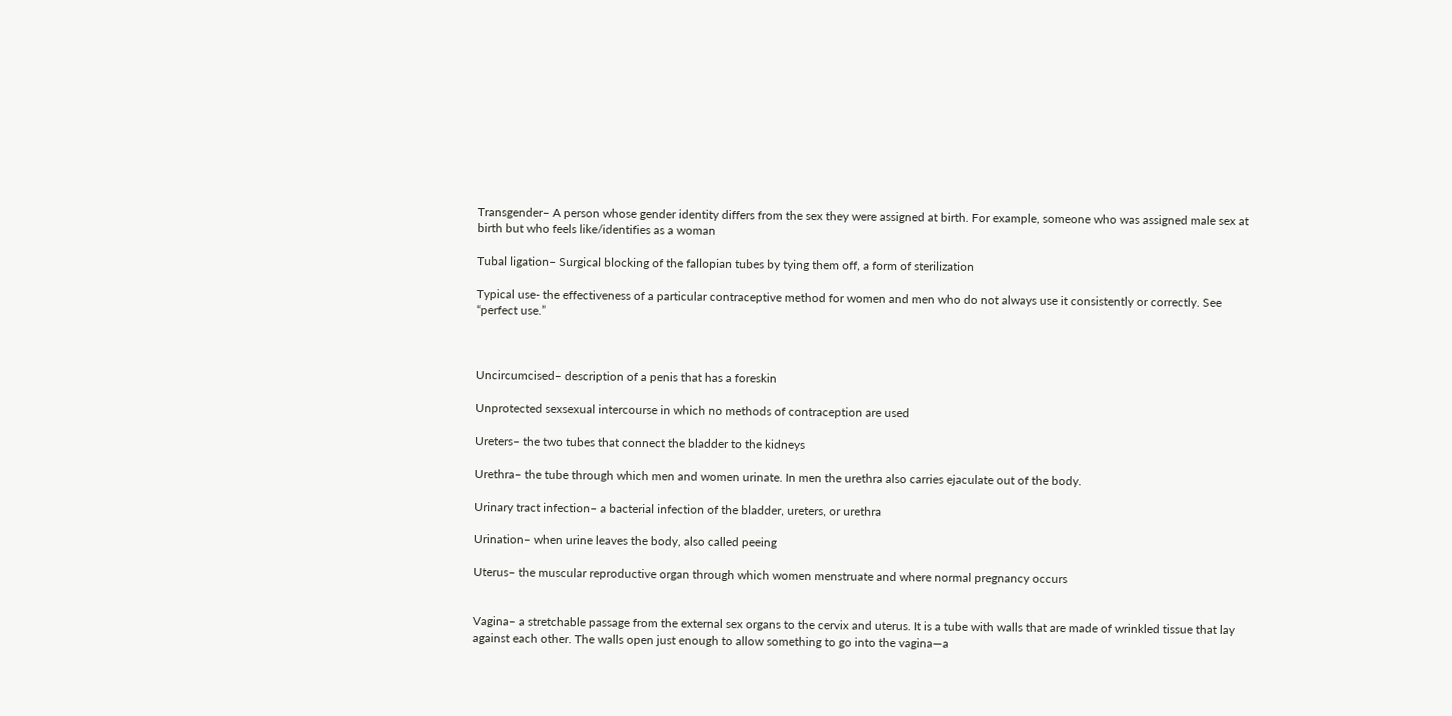Transgender– A person whose gender identity differs from the sex they were assigned at birth. For example, someone who was assigned male sex at birth but who feels like/identifies as a woman

Tubal ligation– Surgical blocking of the fallopian tubes by tying them off, a form of sterilization

Typical use- the effectiveness of a particular contraceptive method for women and men who do not always use it consistently or correctly. See “perfect use.”



Uncircumcised– description of a penis that has a foreskin

Unprotected sexsexual intercourse in which no methods of contraception are used

Ureters– the two tubes that connect the bladder to the kidneys

Urethra– the tube through which men and women urinate. In men the urethra also carries ejaculate out of the body.

Urinary tract infection– a bacterial infection of the bladder, ureters, or urethra

Urination– when urine leaves the body, also called peeing

Uterus– the muscular reproductive organ through which women menstruate and where normal pregnancy occurs


Vagina– a stretchable passage from the external sex organs to the cervix and uterus. It is a tube with walls that are made of wrinkled tissue that lay against each other. The walls open just enough to allow something to go into the vagina—a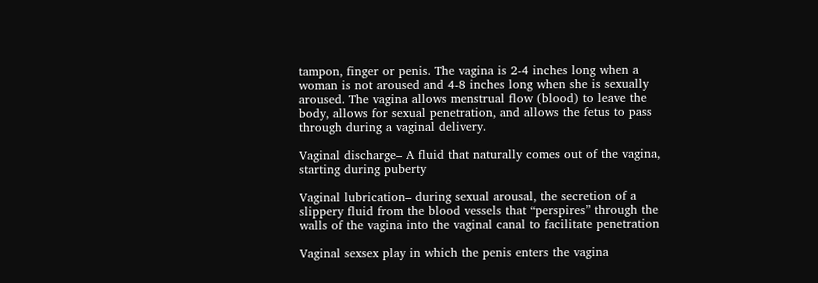tampon, finger or penis. The vagina is 2-4 inches long when a woman is not aroused and 4-8 inches long when she is sexually aroused. The vagina allows menstrual flow (blood) to leave the body, allows for sexual penetration, and allows the fetus to pass through during a vaginal delivery.

Vaginal discharge– A fluid that naturally comes out of the vagina, starting during puberty

Vaginal lubrication– during sexual arousal, the secretion of a slippery fluid from the blood vessels that “perspires” through the walls of the vagina into the vaginal canal to facilitate penetration

Vaginal sexsex play in which the penis enters the vagina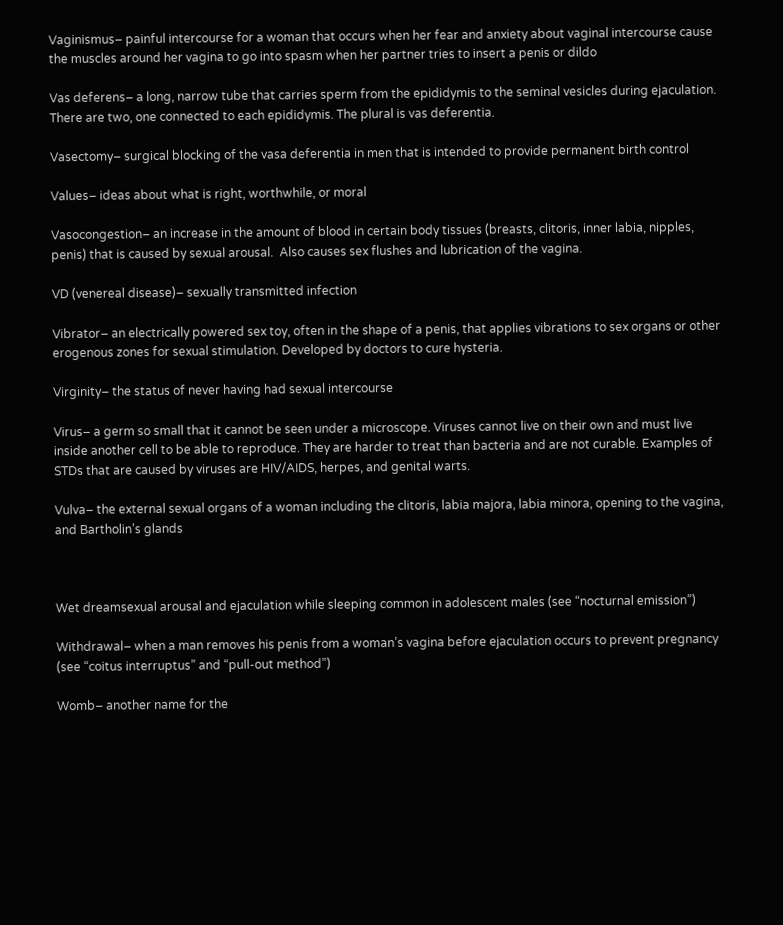Vaginismus– painful intercourse for a woman that occurs when her fear and anxiety about vaginal intercourse cause the muscles around her vagina to go into spasm when her partner tries to insert a penis or dildo

Vas deferens– a long, narrow tube that carries sperm from the epididymis to the seminal vesicles during ejaculation. There are two, one connected to each epididymis. The plural is vas deferentia.

Vasectomy– surgical blocking of the vasa deferentia in men that is intended to provide permanent birth control

Values– ideas about what is right, worthwhile, or moral

Vasocongestion– an increase in the amount of blood in certain body tissues (breasts, clitoris, inner labia, nipples, penis) that is caused by sexual arousal.  Also causes sex flushes and lubrication of the vagina.

VD (venereal disease)– sexually transmitted infection

Vibrator– an electrically powered sex toy, often in the shape of a penis, that applies vibrations to sex organs or other erogenous zones for sexual stimulation. Developed by doctors to cure hysteria.

Virginity– the status of never having had sexual intercourse

Virus– a germ so small that it cannot be seen under a microscope. Viruses cannot live on their own and must live inside another cell to be able to reproduce. They are harder to treat than bacteria and are not curable. Examples of STDs that are caused by viruses are HIV/AIDS, herpes, and genital warts.

Vulva– the external sexual organs of a woman including the clitoris, labia majora, labia minora, opening to the vagina, and Bartholin’s glands



Wet dreamsexual arousal and ejaculation while sleeping common in adolescent males (see “nocturnal emission”)

Withdrawal– when a man removes his penis from a woman’s vagina before ejaculation occurs to prevent pregnancy (see “coitus interruptus” and “pull-out method”)

Womb– another name for the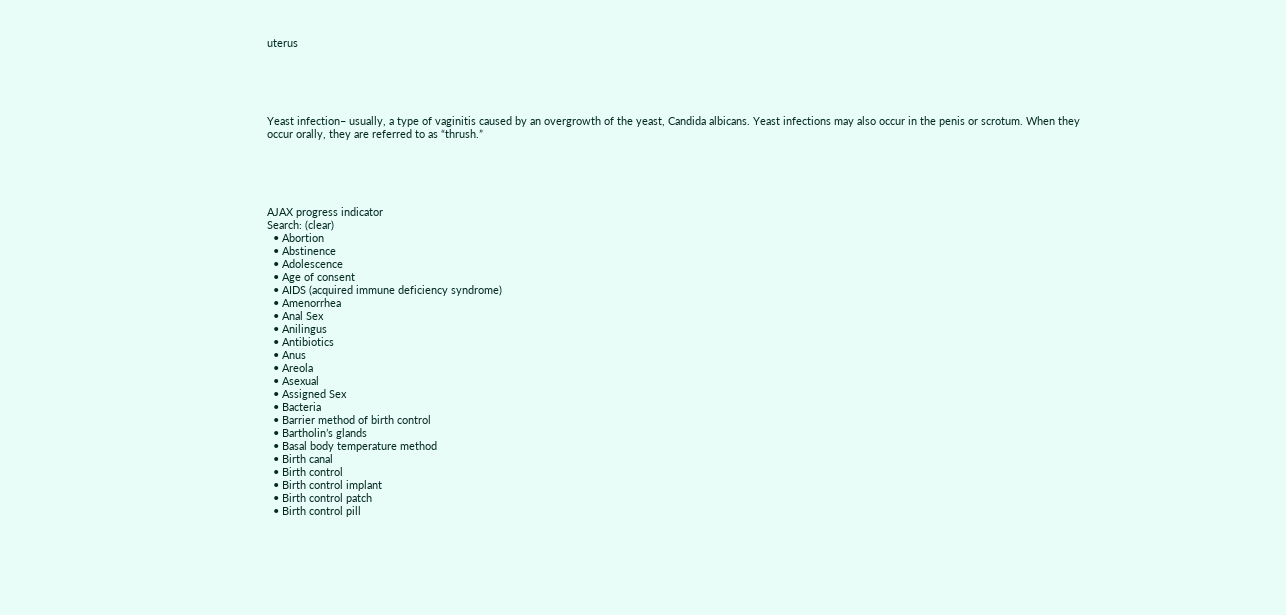uterus





Yeast infection– usually, a type of vaginitis caused by an overgrowth of the yeast, Candida albicans. Yeast infections may also occur in the penis or scrotum. When they occur orally, they are referred to as “thrush.”





AJAX progress indicator
Search: (clear)
  • Abortion
  • Abstinence
  • Adolescence
  • Age of consent
  • AIDS (acquired immune deficiency syndrome)
  • Amenorrhea
  • Anal Sex
  • Anilingus
  • Antibiotics
  • Anus
  • Areola
  • Asexual
  • Assigned Sex
  • Bacteria
  • Barrier method of birth control
  • Bartholin’s glands
  • Basal body temperature method
  • Birth canal
  • Birth control
  • Birth control implant
  • Birth control patch
  • Birth control pill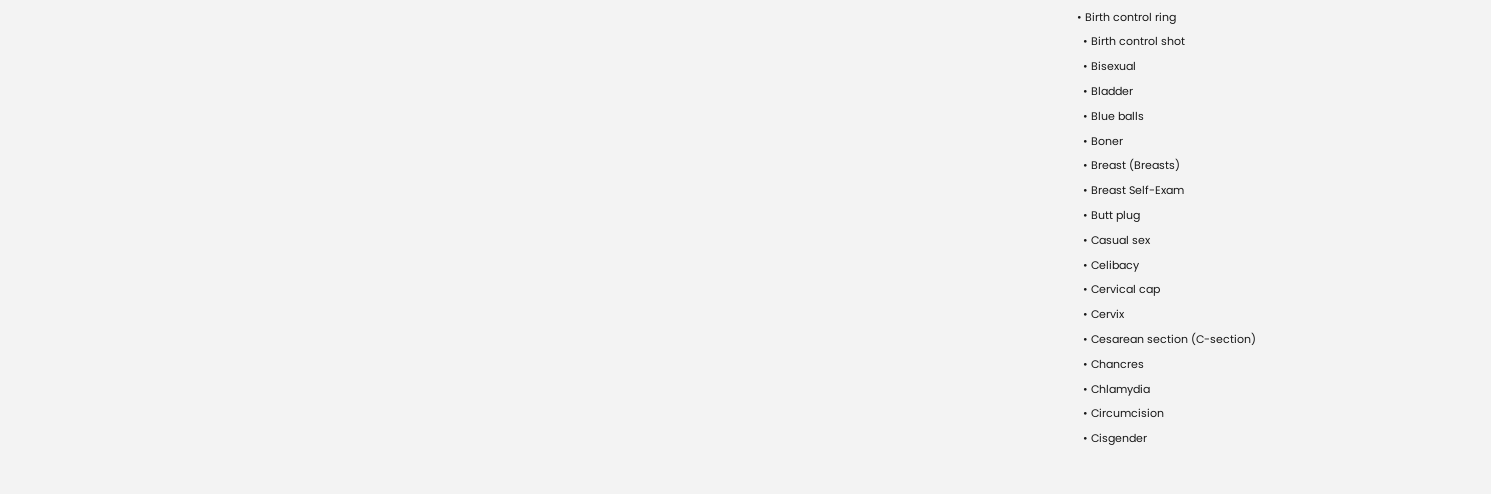• Birth control ring
  • Birth control shot
  • Bisexual
  • Bladder
  • Blue balls
  • Boner
  • Breast (Breasts)
  • Breast Self-Exam
  • Butt plug
  • Casual sex
  • Celibacy
  • Cervical cap
  • Cervix
  • Cesarean section (C-section)
  • Chancres
  • Chlamydia
  • Circumcision
  • Cisgender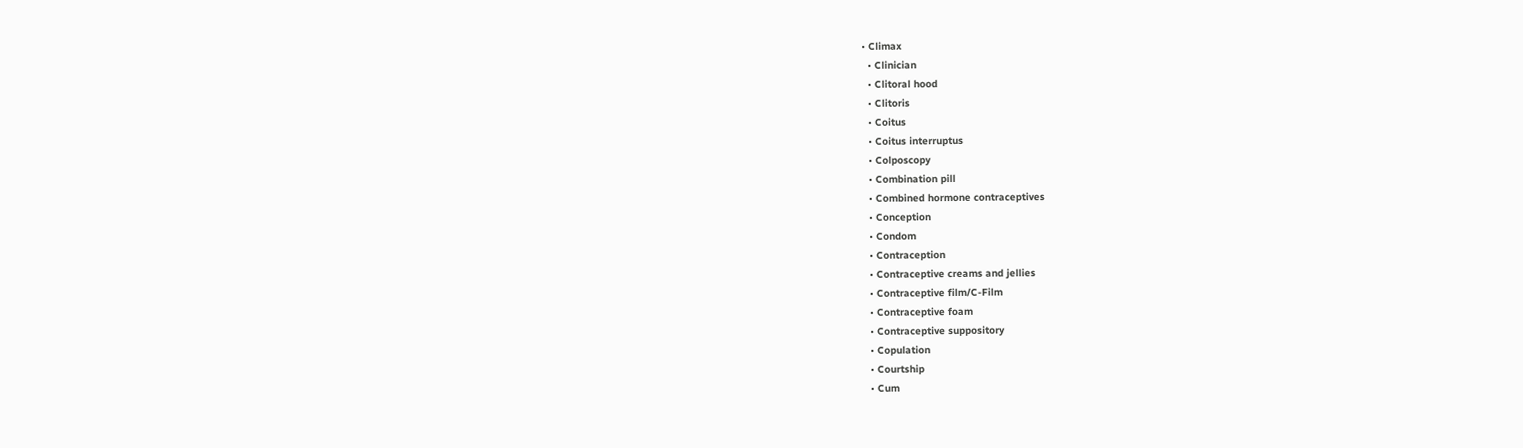• Climax
  • Clinician
  • Clitoral hood
  • Clitoris
  • Coitus
  • Coitus interruptus
  • Colposcopy
  • Combination pill
  • Combined hormone contraceptives
  • Conception
  • Condom
  • Contraception
  • Contraceptive creams and jellies
  • Contraceptive film/C-Film
  • Contraceptive foam
  • Contraceptive suppository
  • Copulation
  • Courtship
  • Cum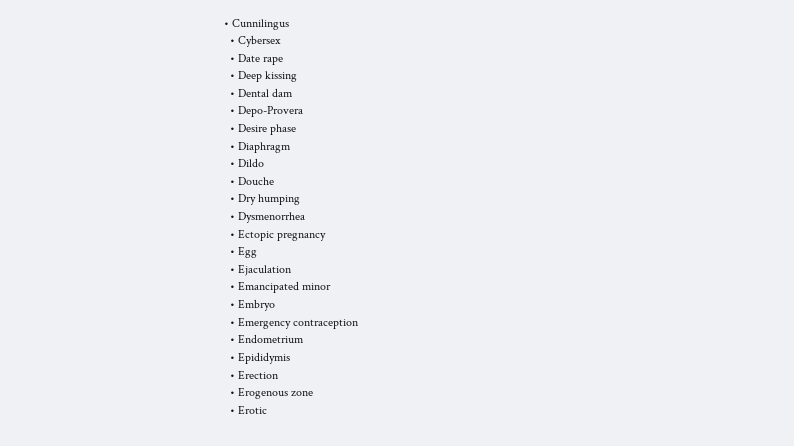• Cunnilingus
  • Cybersex
  • Date rape
  • Deep kissing
  • Dental dam
  • Depo-Provera
  • Desire phase
  • Diaphragm
  • Dildo
  • Douche
  • Dry humping
  • Dysmenorrhea
  • Ectopic pregnancy
  • Egg
  • Ejaculation
  • Emancipated minor
  • Embryo
  • Emergency contraception
  • Endometrium
  • Epididymis
  • Erection
  • Erogenous zone
  • Erotic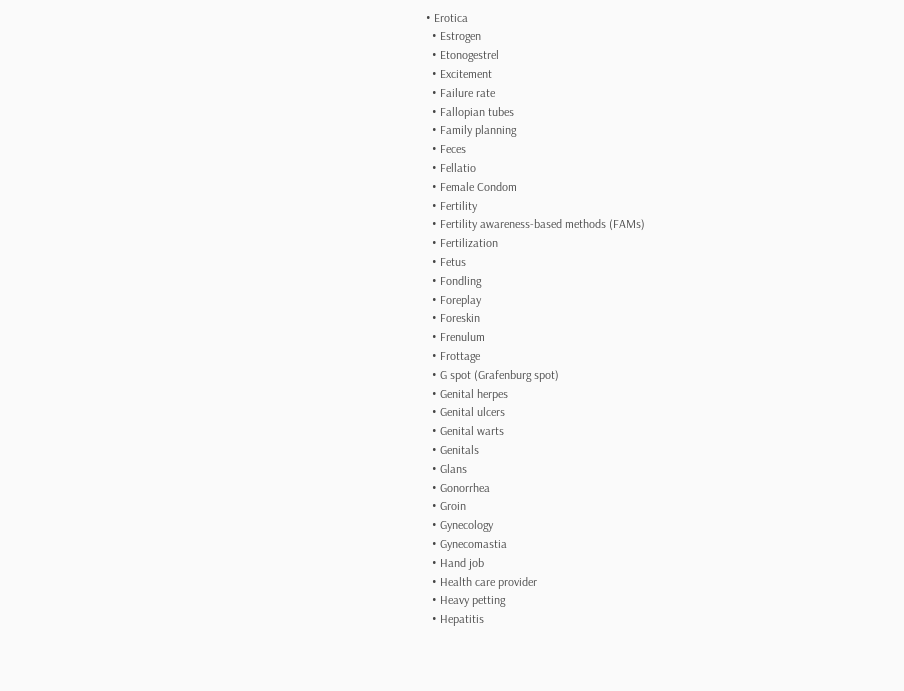• Erotica
  • Estrogen
  • Etonogestrel
  • Excitement
  • Failure rate
  • Fallopian tubes
  • Family planning
  • Feces
  • Fellatio
  • Female Condom
  • Fertility
  • Fertility awareness-based methods (FAMs)
  • Fertilization
  • Fetus
  • Fondling
  • Foreplay
  • Foreskin
  • Frenulum
  • Frottage
  • G spot (Grafenburg spot)
  • Genital herpes
  • Genital ulcers
  • Genital warts
  • Genitals
  • Glans
  • Gonorrhea
  • Groin
  • Gynecology
  • Gynecomastia
  • Hand job
  • Health care provider
  • Heavy petting
  • Hepatitis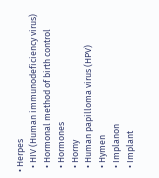• Herpes
  • HIV (Human immunodeficiency virus)
  • Hormonal method of birth control
  • Hormones
  • Horny
  • Human papilloma virus (HPV)
  • Hymen
  • Implanon
  • Implant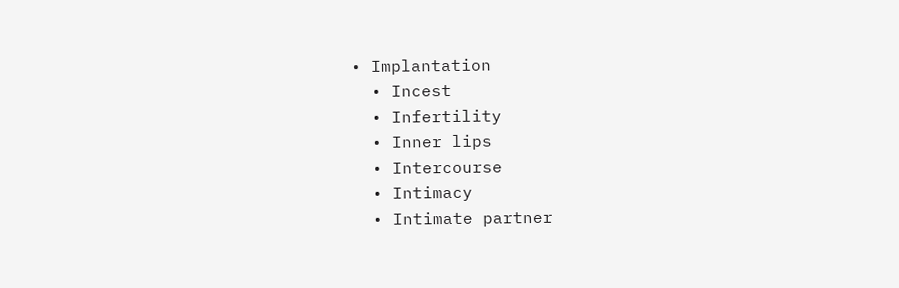• Implantation
  • Incest
  • Infertility
  • Inner lips
  • Intercourse
  • Intimacy
  • Intimate partner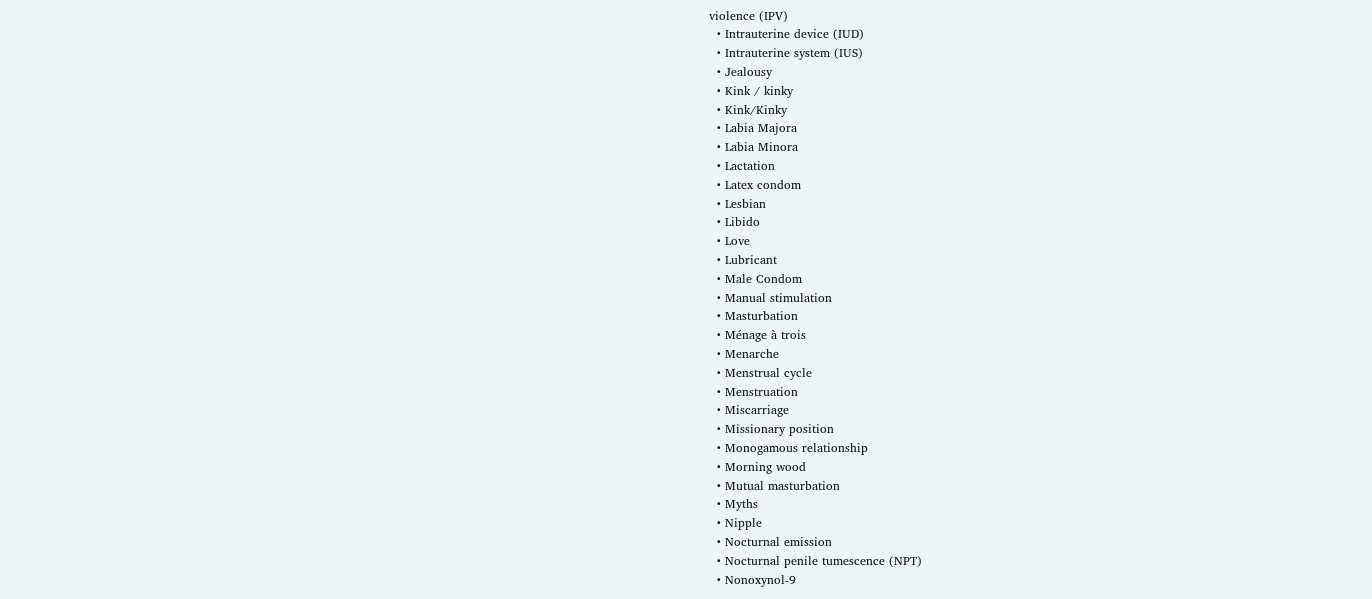violence (IPV)
  • Intrauterine device (IUD)
  • Intrauterine system (IUS)
  • Jealousy
  • Kink / kinky
  • Kink/Kinky
  • Labia Majora
  • Labia Minora
  • Lactation
  • Latex condom
  • Lesbian
  • Libido
  • Love
  • Lubricant
  • Male Condom
  • Manual stimulation
  • Masturbation
  • Ménage à trois
  • Menarche
  • Menstrual cycle
  • Menstruation
  • Miscarriage
  • Missionary position
  • Monogamous relationship
  • Morning wood
  • Mutual masturbation
  • Myths
  • Nipple
  • Nocturnal emission
  • Nocturnal penile tumescence (NPT)
  • Nonoxynol-9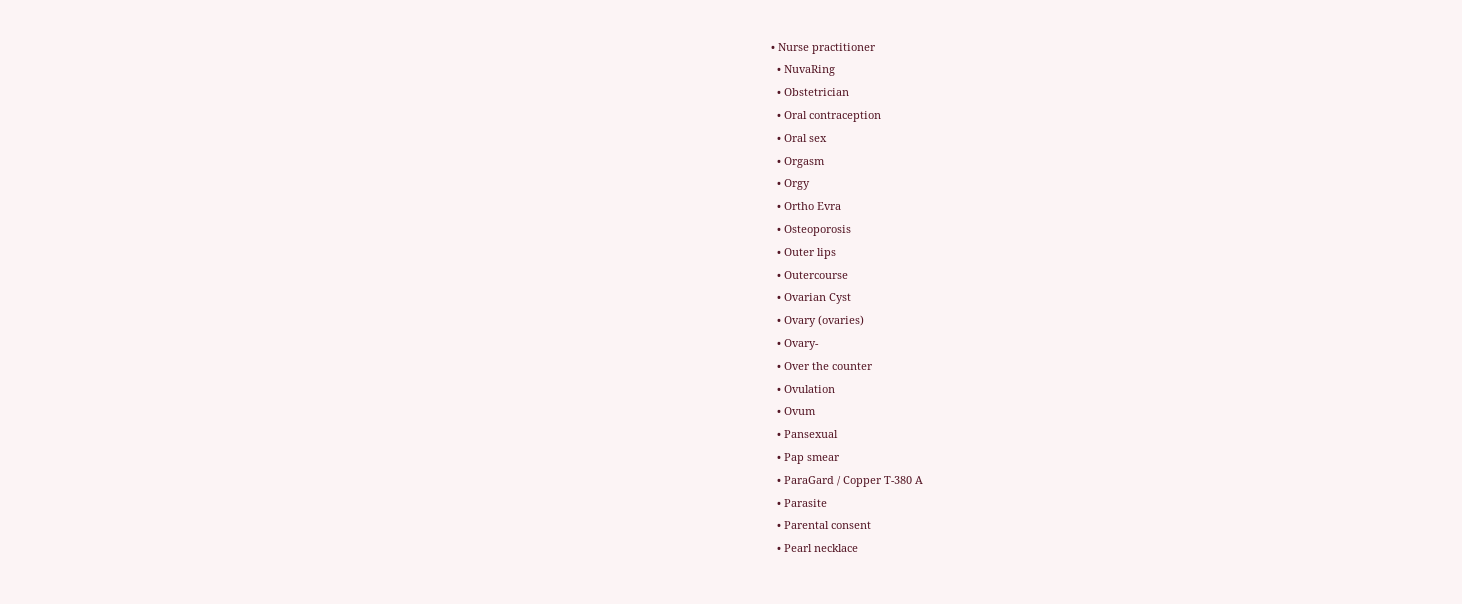• Nurse practitioner
  • NuvaRing
  • Obstetrician
  • Oral contraception
  • Oral sex
  • Orgasm
  • Orgy
  • Ortho Evra
  • Osteoporosis
  • Outer lips
  • Outercourse
  • Ovarian Cyst
  • Ovary (ovaries)
  • Ovary-
  • Over the counter
  • Ovulation
  • Ovum
  • Pansexual
  • Pap smear
  • ParaGard / Copper T-380 A
  • Parasite
  • Parental consent
  • Pearl necklace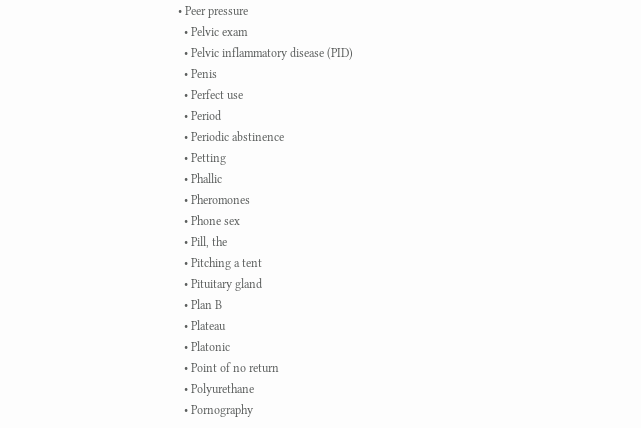• Peer pressure
  • Pelvic exam
  • Pelvic inflammatory disease (PID)
  • Penis
  • Perfect use
  • Period
  • Periodic abstinence
  • Petting
  • Phallic
  • Pheromones
  • Phone sex
  • Pill, the
  • Pitching a tent
  • Pituitary gland
  • Plan B
  • Plateau
  • Platonic
  • Point of no return
  • Polyurethane
  • Pornography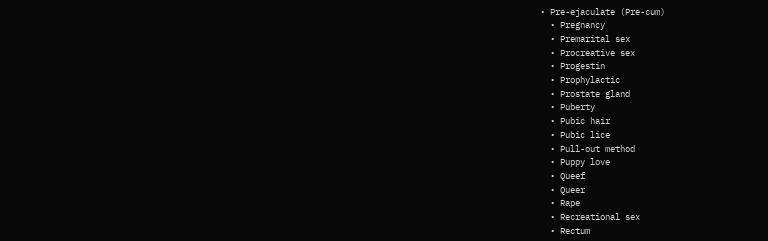• Pre-ejaculate (Pre-cum)
  • Pregnancy
  • Premarital sex
  • Procreative sex
  • Progestin
  • Prophylactic
  • Prostate gland
  • Puberty
  • Pubic hair
  • Pubic lice
  • Pull-out method
  • Puppy love
  • Queef
  • Queer
  • Rape
  • Recreational sex
  • Rectum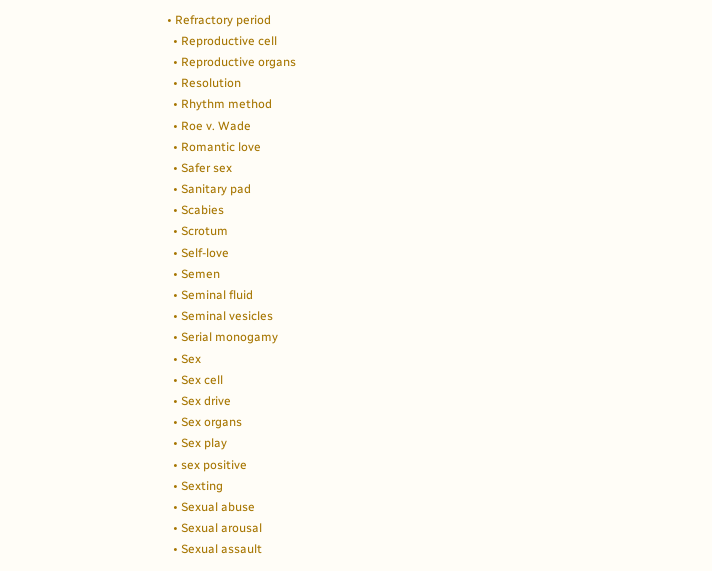• Refractory period
  • Reproductive cell
  • Reproductive organs
  • Resolution
  • Rhythm method
  • Roe v. Wade
  • Romantic love
  • Safer sex
  • Sanitary pad
  • Scabies
  • Scrotum
  • Self-love
  • Semen
  • Seminal fluid
  • Seminal vesicles
  • Serial monogamy
  • Sex
  • Sex cell
  • Sex drive
  • Sex organs
  • Sex play
  • sex positive
  • Sexting
  • Sexual abuse
  • Sexual arousal
  • Sexual assault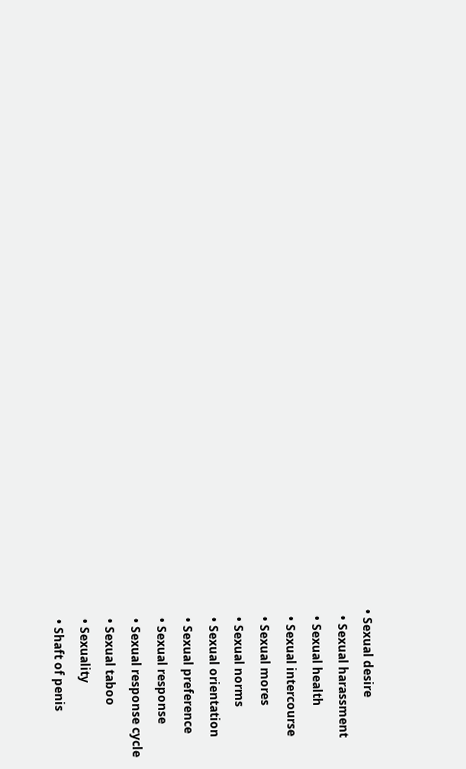• Sexual desire
  • Sexual harassment
  • Sexual health
  • Sexual intercourse
  • Sexual mores
  • Sexual norms
  • Sexual orientation
  • Sexual preference
  • Sexual response
  • Sexual response cycle
  • Sexual taboo
  • Sexuality
  • Shaft of penis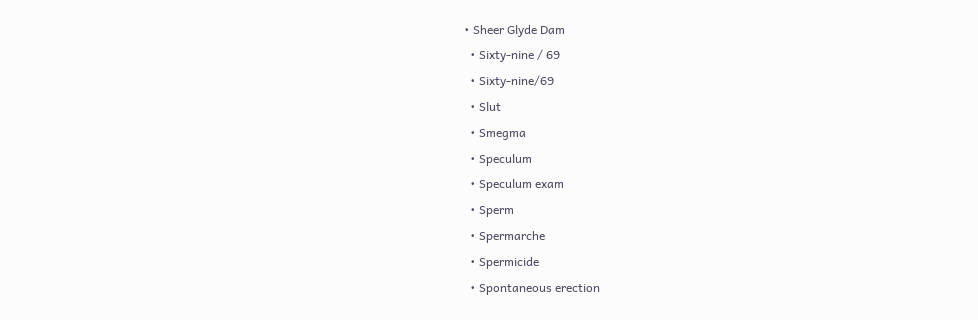• Sheer Glyde Dam
  • Sixty-nine / 69
  • Sixty-nine/69
  • Slut
  • Smegma
  • Speculum
  • Speculum exam
  • Sperm
  • Spermarche
  • Spermicide
  • Spontaneous erection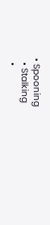• Spooning
  • Stalking
  •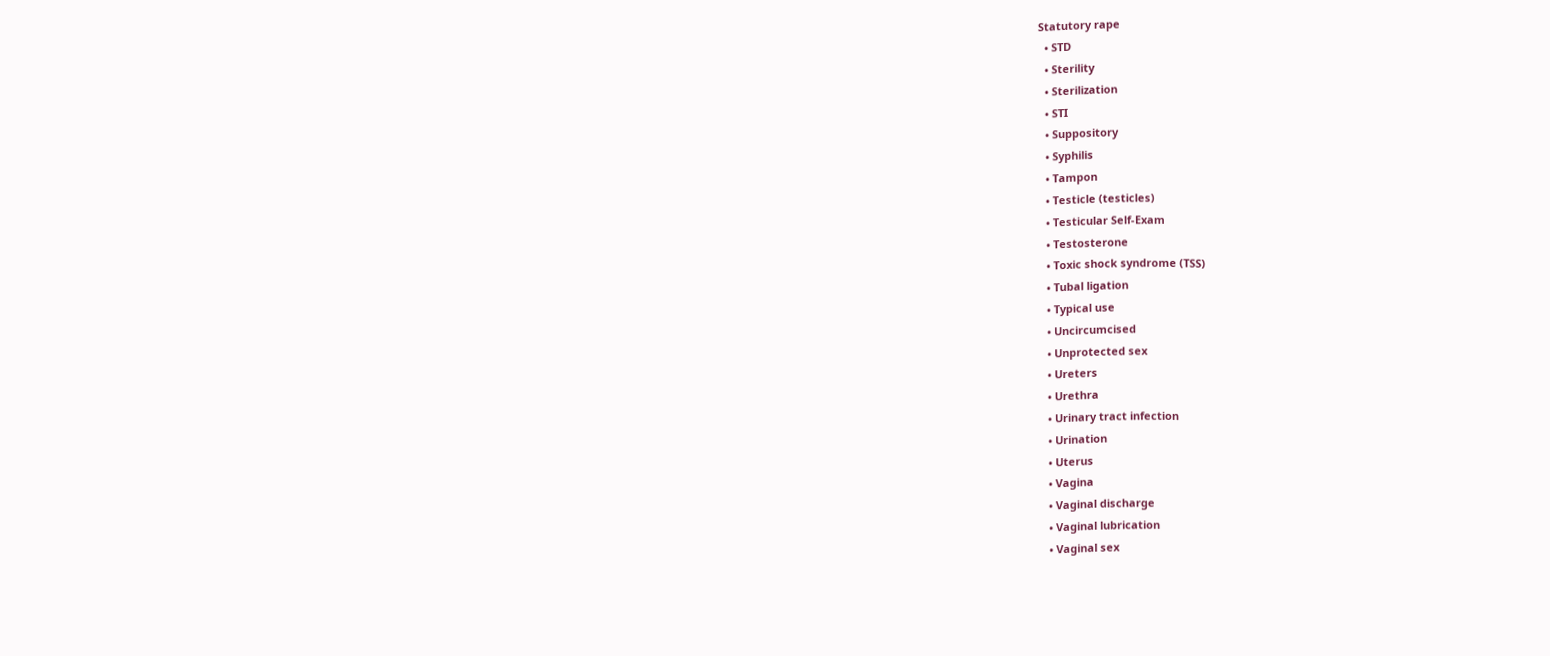Statutory rape
  • STD
  • Sterility
  • Sterilization
  • STI
  • Suppository
  • Syphilis
  • Tampon
  • Testicle (testicles)
  • Testicular Self-Exam
  • Testosterone
  • Toxic shock syndrome (TSS)
  • Tubal ligation
  • Typical use
  • Uncircumcised
  • Unprotected sex
  • Ureters
  • Urethra
  • Urinary tract infection
  • Urination
  • Uterus
  • Vagina
  • Vaginal discharge
  • Vaginal lubrication
  • Vaginal sex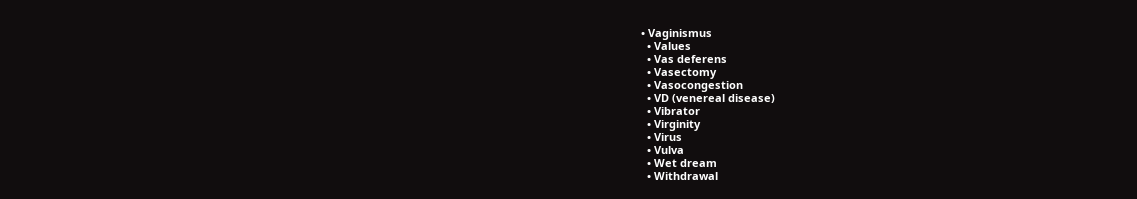• Vaginismus
  • Values
  • Vas deferens
  • Vasectomy
  • Vasocongestion
  • VD (venereal disease)
  • Vibrator
  • Virginity
  • Virus
  • Vulva
  • Wet dream
  • Withdrawal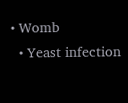• Womb
  • Yeast infection